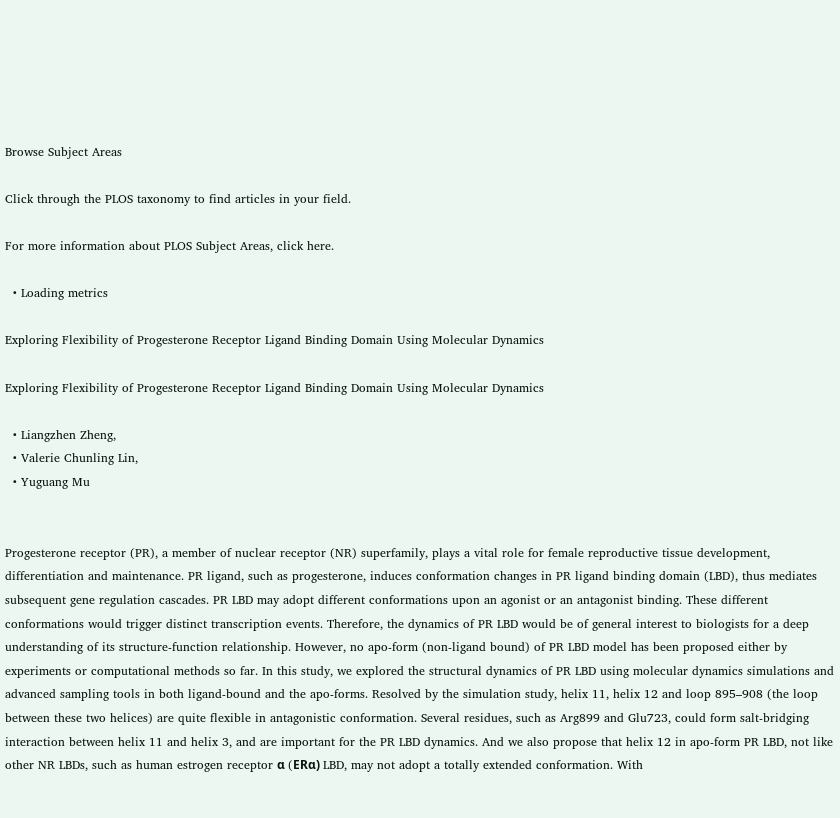Browse Subject Areas

Click through the PLOS taxonomy to find articles in your field.

For more information about PLOS Subject Areas, click here.

  • Loading metrics

Exploring Flexibility of Progesterone Receptor Ligand Binding Domain Using Molecular Dynamics

Exploring Flexibility of Progesterone Receptor Ligand Binding Domain Using Molecular Dynamics

  • Liangzhen Zheng,
  • Valerie Chunling Lin,
  • Yuguang Mu


Progesterone receptor (PR), a member of nuclear receptor (NR) superfamily, plays a vital role for female reproductive tissue development, differentiation and maintenance. PR ligand, such as progesterone, induces conformation changes in PR ligand binding domain (LBD), thus mediates subsequent gene regulation cascades. PR LBD may adopt different conformations upon an agonist or an antagonist binding. These different conformations would trigger distinct transcription events. Therefore, the dynamics of PR LBD would be of general interest to biologists for a deep understanding of its structure-function relationship. However, no apo-form (non-ligand bound) of PR LBD model has been proposed either by experiments or computational methods so far. In this study, we explored the structural dynamics of PR LBD using molecular dynamics simulations and advanced sampling tools in both ligand-bound and the apo-forms. Resolved by the simulation study, helix 11, helix 12 and loop 895–908 (the loop between these two helices) are quite flexible in antagonistic conformation. Several residues, such as Arg899 and Glu723, could form salt-bridging interaction between helix 11 and helix 3, and are important for the PR LBD dynamics. And we also propose that helix 12 in apo-form PR LBD, not like other NR LBDs, such as human estrogen receptor α (ERα) LBD, may not adopt a totally extended conformation. With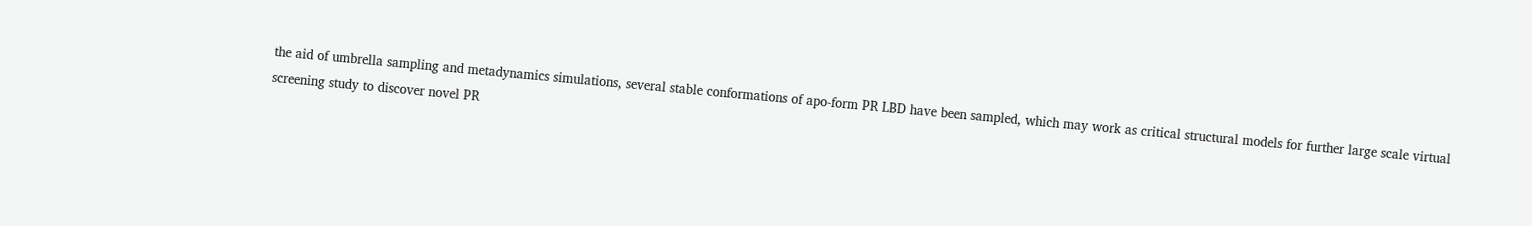the aid of umbrella sampling and metadynamics simulations, several stable conformations of apo-form PR LBD have been sampled, which may work as critical structural models for further large scale virtual screening study to discover novel PR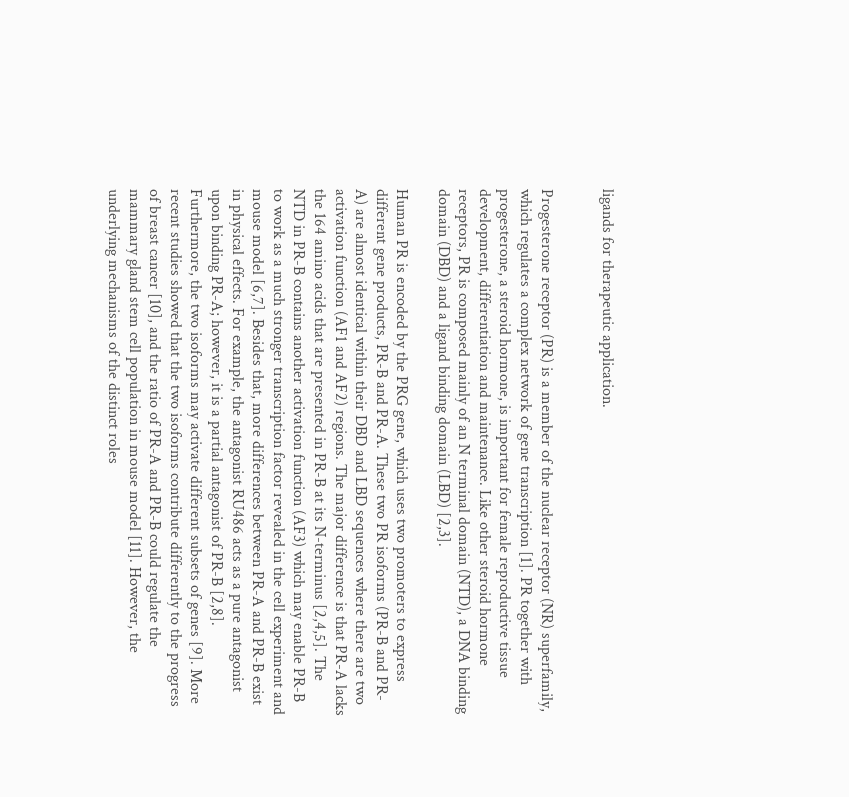ligands for therapeutic application.


Progesterone receptor (PR) is a member of the nuclear receptor (NR) superfamily, which regulates a complex network of gene transcription [1]. PR together with progesterone, a steroid hormone, is important for female reproductive tissue development, differentiation and maintenance. Like other steroid hormone receptors, PR is composed mainly of an N terminal domain (NTD), a DNA binding domain (DBD) and a ligand binding domain (LBD) [2,3].

Human PR is encoded by the PRG gene, which uses two promoters to express different gene products, PR-B and PR-A. These two PR isoforms (PR-B and PR-A) are almost identical within their DBD and LBD sequences where there are two activation function (AF1 and AF2) regions. The major difference is that PR-A lacks the 164 amino acids that are presented in PR-B at its N-terminus [2,4,5]. The NTD in PR-B contains another activation function (AF3) which may enable PR-B to work as a much stronger transcription factor revealed in the cell experiment and mouse model [6,7]. Besides that, more differences between PR-A and PR-B exist in physical effects. For example, the antagonist RU486 acts as a pure antagonist upon binding PR-A; however, it is a partial antagonist of PR-B [2,8]. Furthermore, the two isoforms may activate different subsets of genes [9]. More recent studies showed that the two isoforms contribute differently to the progress of breast cancer [10], and the ratio of PR-A and PR-B could regulate the mammary gland stem cell population in mouse model [11]. However, the underlying mechanisms of the distinct roles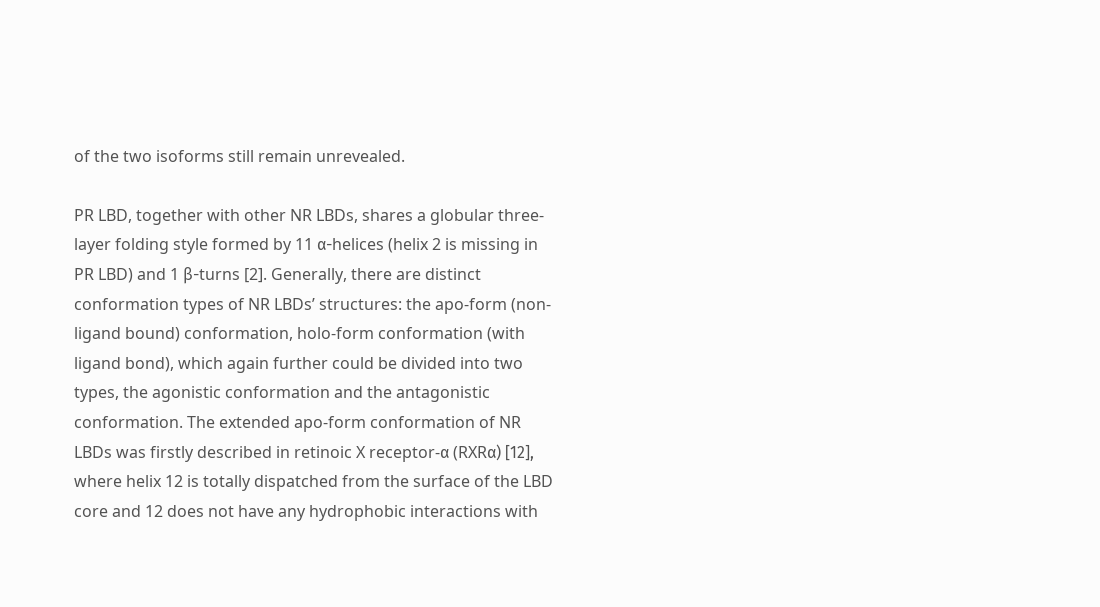of the two isoforms still remain unrevealed.

PR LBD, together with other NR LBDs, shares a globular three-layer folding style formed by 11 α-helices (helix 2 is missing in PR LBD) and 1 β-turns [2]. Generally, there are distinct conformation types of NR LBDs’ structures: the apo-form (non-ligand bound) conformation, holo-form conformation (with ligand bond), which again further could be divided into two types, the agonistic conformation and the antagonistic conformation. The extended apo-form conformation of NR LBDs was firstly described in retinoic X receptor-α (RXRα) [12], where helix 12 is totally dispatched from the surface of the LBD core and 12 does not have any hydrophobic interactions with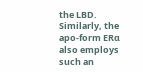the LBD. Similarly, the apo-form ERα also employs such an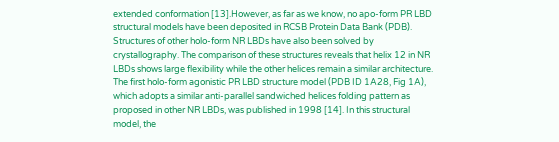extended conformation [13].However, as far as we know, no apo-form PR LBD structural models have been deposited in RCSB Protein Data Bank (PDB). Structures of other holo-form NR LBDs have also been solved by crystallography. The comparison of these structures reveals that helix 12 in NR LBDs shows large flexibility while the other helices remain a similar architecture. The first holo-form agonistic PR LBD structure model (PDB ID 1A28, Fig 1A), which adopts a similar anti-parallel sandwiched helices folding pattern as proposed in other NR LBDs, was published in 1998 [14]. In this structural model, the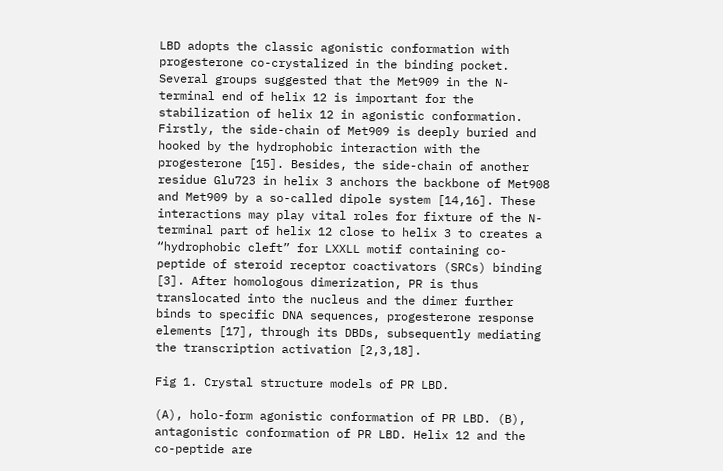LBD adopts the classic agonistic conformation with progesterone co-crystalized in the binding pocket. Several groups suggested that the Met909 in the N-terminal end of helix 12 is important for the stabilization of helix 12 in agonistic conformation. Firstly, the side-chain of Met909 is deeply buried and hooked by the hydrophobic interaction with the progesterone [15]. Besides, the side-chain of another residue Glu723 in helix 3 anchors the backbone of Met908 and Met909 by a so-called dipole system [14,16]. These interactions may play vital roles for fixture of the N-terminal part of helix 12 close to helix 3 to creates a “hydrophobic cleft” for LXXLL motif containing co-peptide of steroid receptor coactivators (SRCs) binding [3]. After homologous dimerization, PR is thus translocated into the nucleus and the dimer further binds to specific DNA sequences, progesterone response elements [17], through its DBDs, subsequently mediating the transcription activation [2,3,18].

Fig 1. Crystal structure models of PR LBD.

(A), holo-form agonistic conformation of PR LBD. (B), antagonistic conformation of PR LBD. Helix 12 and the co-peptide are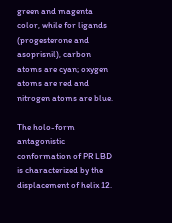green and magenta color, while for ligands (progesterone and asoprisnil), carbon atoms are cyan; oxygen atoms are red and nitrogen atoms are blue.

The holo-form antagonistic conformation of PR LBD is characterized by the displacement of helix 12.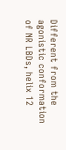Different from the agonistic conformation of NR LBDs, helix 12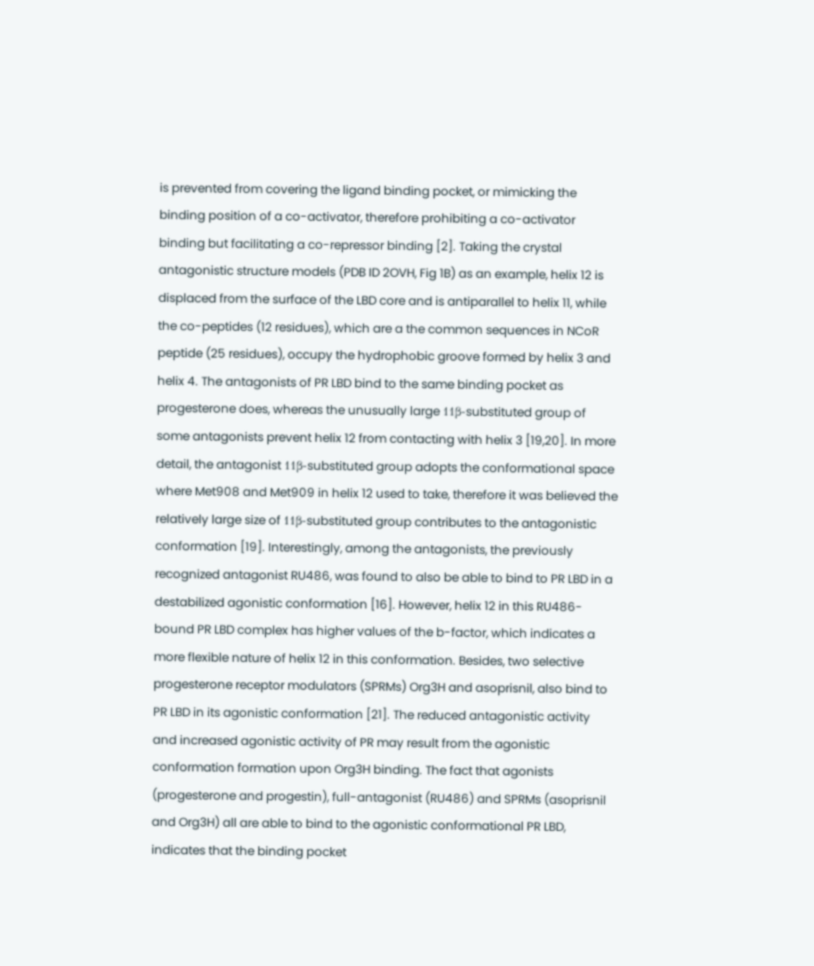is prevented from covering the ligand binding pocket, or mimicking the binding position of a co-activator, therefore prohibiting a co-activator binding but facilitating a co-repressor binding [2]. Taking the crystal antagonistic structure models (PDB ID 2OVH, Fig 1B) as an example, helix 12 is displaced from the surface of the LBD core and is antiparallel to helix 11, while the co-peptides (12 residues), which are a the common sequences in NCoR peptide (25 residues), occupy the hydrophobic groove formed by helix 3 and helix 4. The antagonists of PR LBD bind to the same binding pocket as progesterone does, whereas the unusually large 11β-substituted group of some antagonists prevent helix 12 from contacting with helix 3 [19,20]. In more detail, the antagonist 11β-substituted group adopts the conformational space where Met908 and Met909 in helix 12 used to take, therefore it was believed the relatively large size of 11β-substituted group contributes to the antagonistic conformation [19]. Interestingly, among the antagonists, the previously recognized antagonist RU486, was found to also be able to bind to PR LBD in a destabilized agonistic conformation [16]. However, helix 12 in this RU486-bound PR LBD complex has higher values of the b-factor, which indicates a more flexible nature of helix 12 in this conformation. Besides, two selective progesterone receptor modulators (SPRMs) Org3H and asoprisnil, also bind to PR LBD in its agonistic conformation [21]. The reduced antagonistic activity and increased agonistic activity of PR may result from the agonistic conformation formation upon Org3H binding. The fact that agonists (progesterone and progestin), full-antagonist (RU486) and SPRMs (asoprisnil and Org3H) all are able to bind to the agonistic conformational PR LBD, indicates that the binding pocket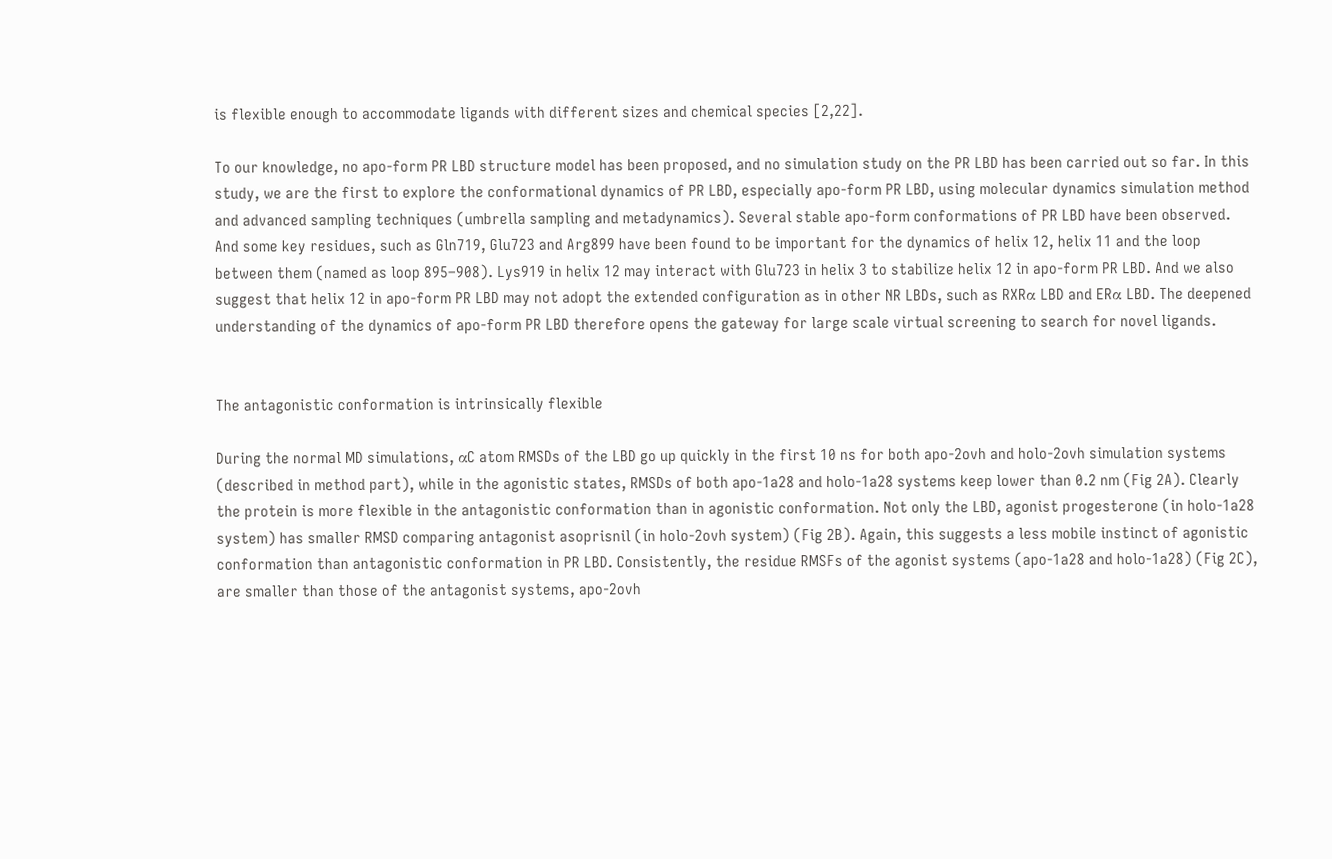is flexible enough to accommodate ligands with different sizes and chemical species [2,22].

To our knowledge, no apo-form PR LBD structure model has been proposed, and no simulation study on the PR LBD has been carried out so far. In this study, we are the first to explore the conformational dynamics of PR LBD, especially apo-form PR LBD, using molecular dynamics simulation method and advanced sampling techniques (umbrella sampling and metadynamics). Several stable apo-form conformations of PR LBD have been observed. And some key residues, such as Gln719, Glu723 and Arg899 have been found to be important for the dynamics of helix 12, helix 11 and the loop between them (named as loop 895–908). Lys919 in helix 12 may interact with Glu723 in helix 3 to stabilize helix 12 in apo-form PR LBD. And we also suggest that helix 12 in apo-form PR LBD may not adopt the extended configuration as in other NR LBDs, such as RXRα LBD and ERα LBD. The deepened understanding of the dynamics of apo-form PR LBD therefore opens the gateway for large scale virtual screening to search for novel ligands.


The antagonistic conformation is intrinsically flexible

During the normal MD simulations, αC atom RMSDs of the LBD go up quickly in the first 10 ns for both apo-2ovh and holo-2ovh simulation systems (described in method part), while in the agonistic states, RMSDs of both apo-1a28 and holo-1a28 systems keep lower than 0.2 nm (Fig 2A). Clearly the protein is more flexible in the antagonistic conformation than in agonistic conformation. Not only the LBD, agonist progesterone (in holo-1a28 system) has smaller RMSD comparing antagonist asoprisnil (in holo-2ovh system) (Fig 2B). Again, this suggests a less mobile instinct of agonistic conformation than antagonistic conformation in PR LBD. Consistently, the residue RMSFs of the agonist systems (apo-1a28 and holo-1a28) (Fig 2C), are smaller than those of the antagonist systems, apo-2ovh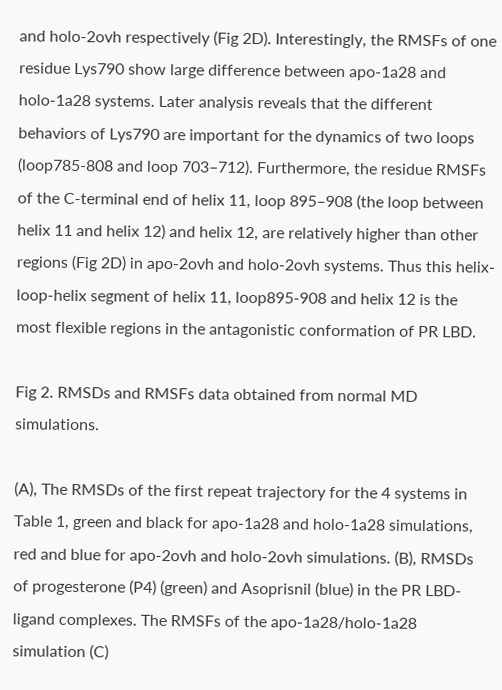and holo-2ovh respectively (Fig 2D). Interestingly, the RMSFs of one residue Lys790 show large difference between apo-1a28 and holo-1a28 systems. Later analysis reveals that the different behaviors of Lys790 are important for the dynamics of two loops (loop785-808 and loop 703–712). Furthermore, the residue RMSFs of the C-terminal end of helix 11, loop 895–908 (the loop between helix 11 and helix 12) and helix 12, are relatively higher than other regions (Fig 2D) in apo-2ovh and holo-2ovh systems. Thus this helix-loop-helix segment of helix 11, loop895-908 and helix 12 is the most flexible regions in the antagonistic conformation of PR LBD.

Fig 2. RMSDs and RMSFs data obtained from normal MD simulations.

(A), The RMSDs of the first repeat trajectory for the 4 systems in Table 1, green and black for apo-1a28 and holo-1a28 simulations, red and blue for apo-2ovh and holo-2ovh simulations. (B), RMSDs of progesterone (P4) (green) and Asoprisnil (blue) in the PR LBD-ligand complexes. The RMSFs of the apo-1a28/holo-1a28 simulation (C)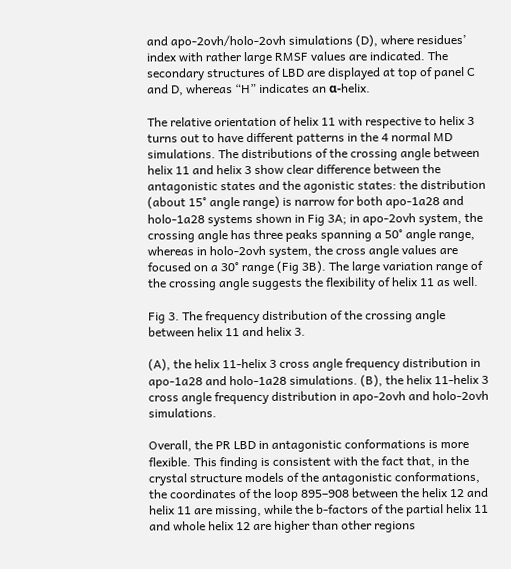and apo-2ovh/holo-2ovh simulations (D), where residues’ index with rather large RMSF values are indicated. The secondary structures of LBD are displayed at top of panel C and D, whereas “H” indicates an α-helix.

The relative orientation of helix 11 with respective to helix 3 turns out to have different patterns in the 4 normal MD simulations. The distributions of the crossing angle between helix 11 and helix 3 show clear difference between the antagonistic states and the agonistic states: the distribution (about 15° angle range) is narrow for both apo-1a28 and holo-1a28 systems shown in Fig 3A; in apo-2ovh system, the crossing angle has three peaks spanning a 50° angle range, whereas in holo-2ovh system, the cross angle values are focused on a 30° range (Fig 3B). The large variation range of the crossing angle suggests the flexibility of helix 11 as well.

Fig 3. The frequency distribution of the crossing angle between helix 11 and helix 3.

(A), the helix 11-helix 3 cross angle frequency distribution in apo-1a28 and holo-1a28 simulations. (B), the helix 11-helix 3 cross angle frequency distribution in apo-2ovh and holo-2ovh simulations.

Overall, the PR LBD in antagonistic conformations is more flexible. This finding is consistent with the fact that, in the crystal structure models of the antagonistic conformations, the coordinates of the loop 895–908 between the helix 12 and helix 11 are missing, while the b-factors of the partial helix 11 and whole helix 12 are higher than other regions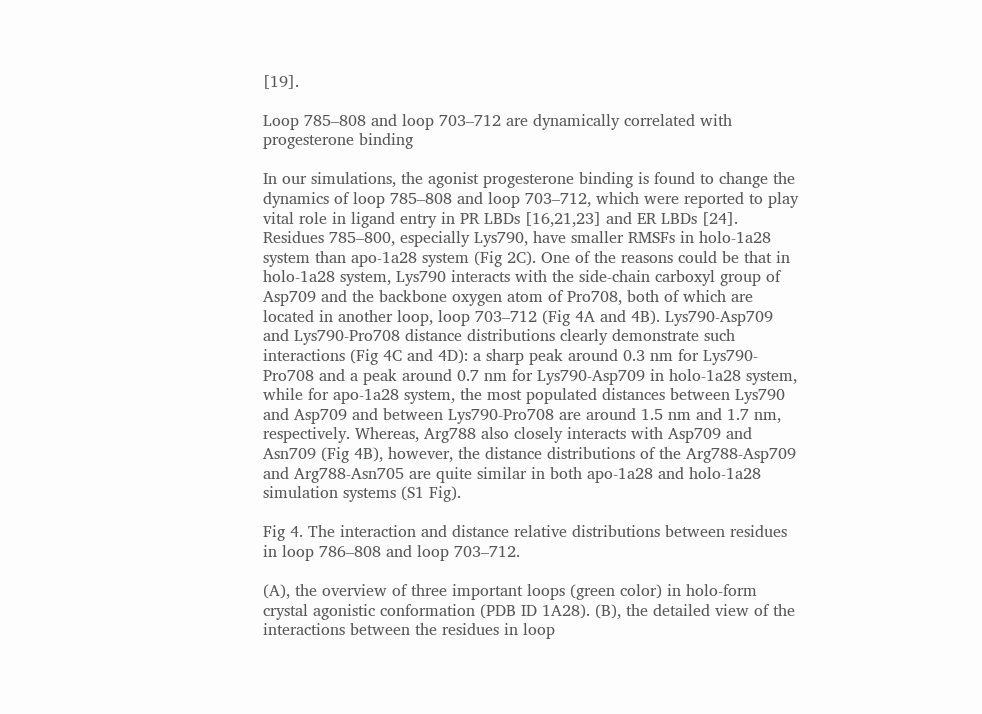[19].

Loop 785–808 and loop 703–712 are dynamically correlated with progesterone binding

In our simulations, the agonist progesterone binding is found to change the dynamics of loop 785–808 and loop 703–712, which were reported to play vital role in ligand entry in PR LBDs [16,21,23] and ER LBDs [24]. Residues 785–800, especially Lys790, have smaller RMSFs in holo-1a28 system than apo-1a28 system (Fig 2C). One of the reasons could be that in holo-1a28 system, Lys790 interacts with the side-chain carboxyl group of Asp709 and the backbone oxygen atom of Pro708, both of which are located in another loop, loop 703–712 (Fig 4A and 4B). Lys790-Asp709 and Lys790-Pro708 distance distributions clearly demonstrate such interactions (Fig 4C and 4D): a sharp peak around 0.3 nm for Lys790-Pro708 and a peak around 0.7 nm for Lys790-Asp709 in holo-1a28 system, while for apo-1a28 system, the most populated distances between Lys790 and Asp709 and between Lys790-Pro708 are around 1.5 nm and 1.7 nm, respectively. Whereas, Arg788 also closely interacts with Asp709 and Asn709 (Fig 4B), however, the distance distributions of the Arg788-Asp709 and Arg788-Asn705 are quite similar in both apo-1a28 and holo-1a28 simulation systems (S1 Fig).

Fig 4. The interaction and distance relative distributions between residues in loop 786–808 and loop 703–712.

(A), the overview of three important loops (green color) in holo-form crystal agonistic conformation (PDB ID 1A28). (B), the detailed view of the interactions between the residues in loop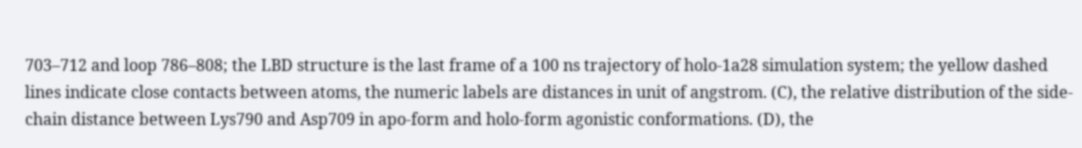703–712 and loop 786–808; the LBD structure is the last frame of a 100 ns trajectory of holo-1a28 simulation system; the yellow dashed lines indicate close contacts between atoms, the numeric labels are distances in unit of angstrom. (C), the relative distribution of the side-chain distance between Lys790 and Asp709 in apo-form and holo-form agonistic conformations. (D), the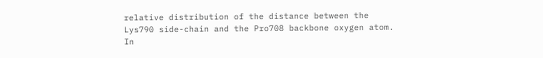relative distribution of the distance between the Lys790 side-chain and the Pro708 backbone oxygen atom. In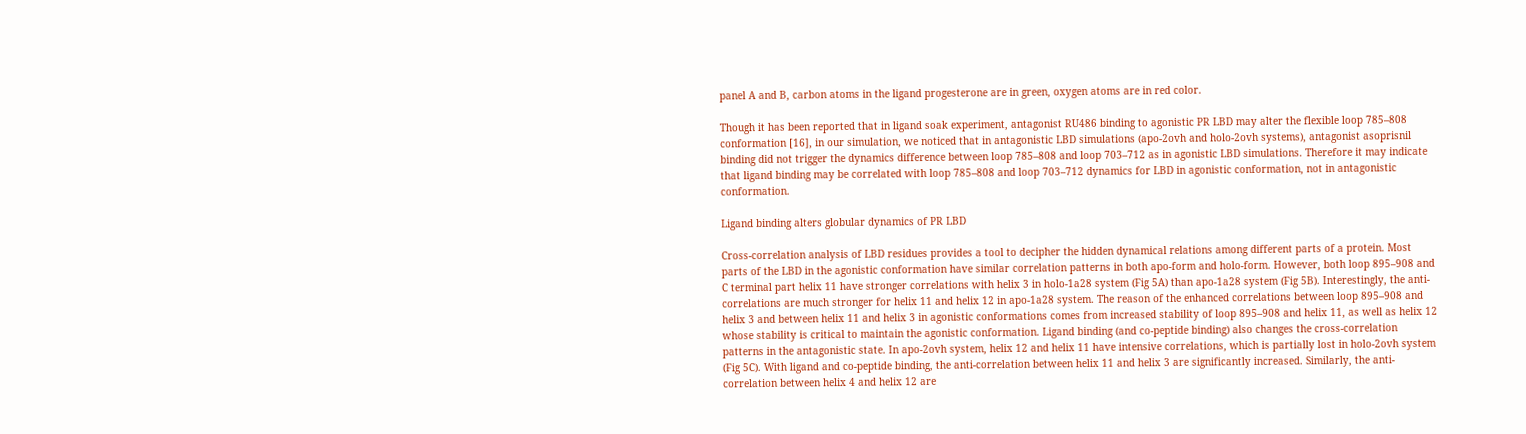panel A and B, carbon atoms in the ligand progesterone are in green, oxygen atoms are in red color.

Though it has been reported that in ligand soak experiment, antagonist RU486 binding to agonistic PR LBD may alter the flexible loop 785–808 conformation [16], in our simulation, we noticed that in antagonistic LBD simulations (apo-2ovh and holo-2ovh systems), antagonist asoprisnil binding did not trigger the dynamics difference between loop 785–808 and loop 703–712 as in agonistic LBD simulations. Therefore it may indicate that ligand binding may be correlated with loop 785–808 and loop 703–712 dynamics for LBD in agonistic conformation, not in antagonistic conformation.

Ligand binding alters globular dynamics of PR LBD

Cross-correlation analysis of LBD residues provides a tool to decipher the hidden dynamical relations among different parts of a protein. Most parts of the LBD in the agonistic conformation have similar correlation patterns in both apo-form and holo-form. However, both loop 895–908 and C terminal part helix 11 have stronger correlations with helix 3 in holo-1a28 system (Fig 5A) than apo-1a28 system (Fig 5B). Interestingly, the anti-correlations are much stronger for helix 11 and helix 12 in apo-1a28 system. The reason of the enhanced correlations between loop 895–908 and helix 3 and between helix 11 and helix 3 in agonistic conformations comes from increased stability of loop 895–908 and helix 11, as well as helix 12 whose stability is critical to maintain the agonistic conformation. Ligand binding (and co-peptide binding) also changes the cross-correlation patterns in the antagonistic state. In apo-2ovh system, helix 12 and helix 11 have intensive correlations, which is partially lost in holo-2ovh system (Fig 5C). With ligand and co-peptide binding, the anti-correlation between helix 11 and helix 3 are significantly increased. Similarly, the anti-correlation between helix 4 and helix 12 are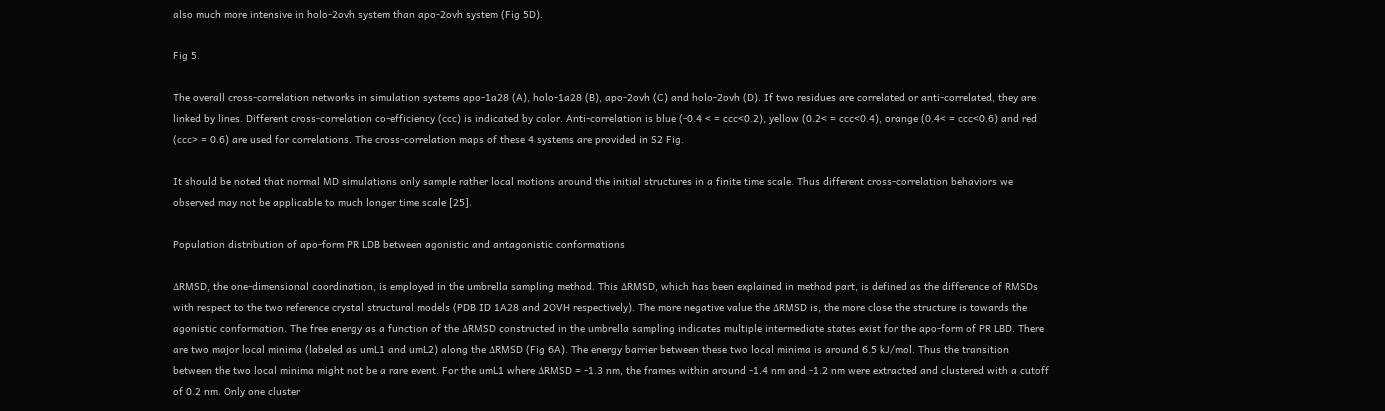also much more intensive in holo-2ovh system than apo-2ovh system (Fig 5D).

Fig 5.

The overall cross-correlation networks in simulation systems apo-1a28 (A), holo-1a28 (B), apo-2ovh (C) and holo-2ovh (D). If two residues are correlated or anti-correlated, they are linked by lines. Different cross-correlation co-efficiency (ccc) is indicated by color. Anti-correlation is blue (-0.4 < = ccc<0.2), yellow (0.2< = ccc<0.4), orange (0.4< = ccc<0.6) and red (ccc> = 0.6) are used for correlations. The cross-correlation maps of these 4 systems are provided in S2 Fig.

It should be noted that normal MD simulations only sample rather local motions around the initial structures in a finite time scale. Thus different cross-correlation behaviors we observed may not be applicable to much longer time scale [25].

Population distribution of apo-form PR LDB between agonistic and antagonistic conformations

ΔRMSD, the one-dimensional coordination, is employed in the umbrella sampling method. This ΔRMSD, which has been explained in method part, is defined as the difference of RMSDs with respect to the two reference crystal structural models (PDB ID 1A28 and 2OVH respectively). The more negative value the ΔRMSD is, the more close the structure is towards the agonistic conformation. The free energy as a function of the ΔRMSD constructed in the umbrella sampling indicates multiple intermediate states exist for the apo-form of PR LBD. There are two major local minima (labeled as umL1 and umL2) along the ΔRMSD (Fig 6A). The energy barrier between these two local minima is around 6.5 kJ/mol. Thus the transition between the two local minima might not be a rare event. For the umL1 where ΔRMSD = -1.3 nm, the frames within around -1.4 nm and -1.2 nm were extracted and clustered with a cutoff of 0.2 nm. Only one cluster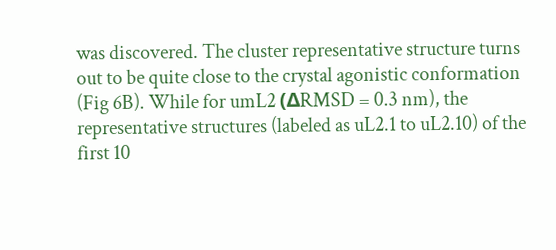was discovered. The cluster representative structure turns out to be quite close to the crystal agonistic conformation (Fig 6B). While for umL2 (ΔRMSD = 0.3 nm), the representative structures (labeled as uL2.1 to uL2.10) of the first 10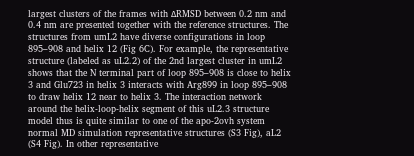largest clusters of the frames with ΔRMSD between 0.2 nm and 0.4 nm are presented together with the reference structures. The structures from umL2 have diverse configurations in loop 895–908 and helix 12 (Fig 6C). For example, the representative structure (labeled as uL2.2) of the 2nd largest cluster in umL2 shows that the N terminal part of loop 895–908 is close to helix 3 and Glu723 in helix 3 interacts with Arg899 in loop 895–908 to draw helix 12 near to helix 3. The interaction network around the helix-loop-helix segment of this uL2.3 structure model thus is quite similar to one of the apo-2ovh system normal MD simulation representative structures (S3 Fig), aL2 (S4 Fig). In other representative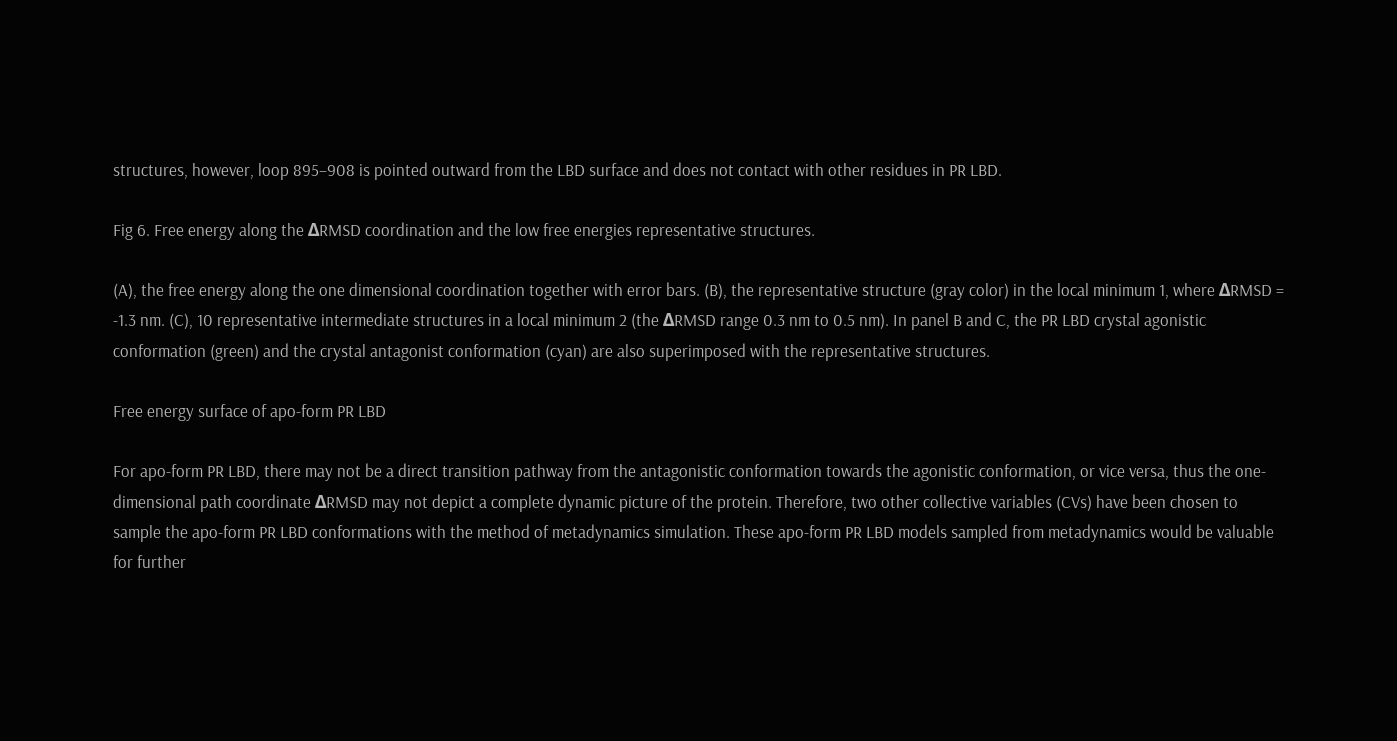structures, however, loop 895–908 is pointed outward from the LBD surface and does not contact with other residues in PR LBD.

Fig 6. Free energy along the ΔRMSD coordination and the low free energies representative structures.

(A), the free energy along the one dimensional coordination together with error bars. (B), the representative structure (gray color) in the local minimum 1, where ΔRMSD = -1.3 nm. (C), 10 representative intermediate structures in a local minimum 2 (the ΔRMSD range 0.3 nm to 0.5 nm). In panel B and C, the PR LBD crystal agonistic conformation (green) and the crystal antagonist conformation (cyan) are also superimposed with the representative structures.

Free energy surface of apo-form PR LBD

For apo-form PR LBD, there may not be a direct transition pathway from the antagonistic conformation towards the agonistic conformation, or vice versa, thus the one-dimensional path coordinate ΔRMSD may not depict a complete dynamic picture of the protein. Therefore, two other collective variables (CVs) have been chosen to sample the apo-form PR LBD conformations with the method of metadynamics simulation. These apo-form PR LBD models sampled from metadynamics would be valuable for further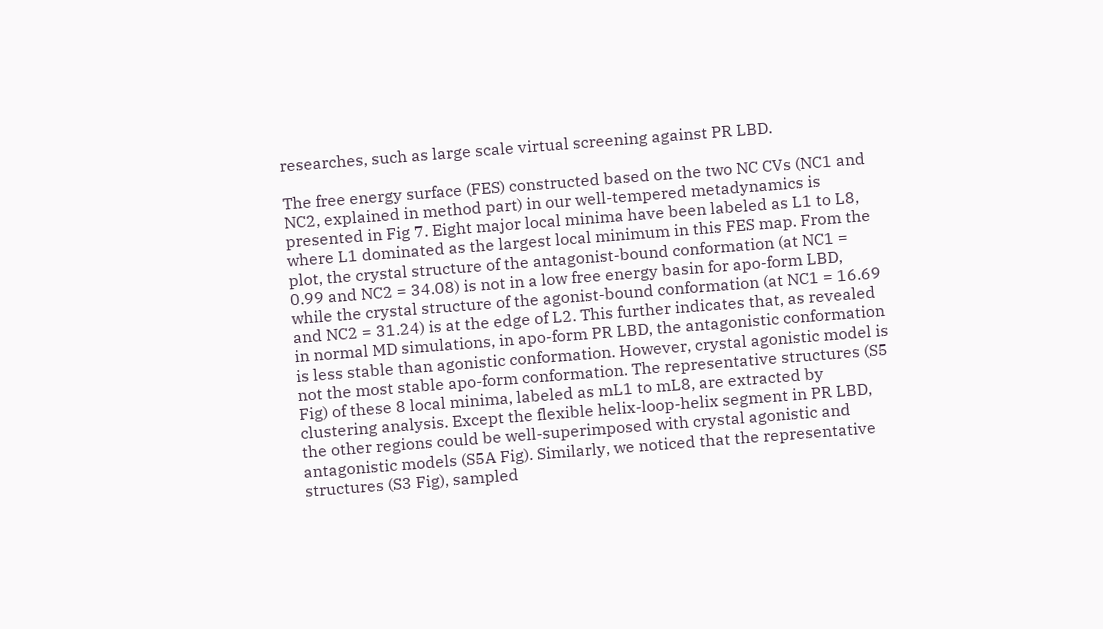researches, such as large scale virtual screening against PR LBD.

The free energy surface (FES) constructed based on the two NC CVs (NC1 and NC2, explained in method part) in our well-tempered metadynamics is presented in Fig 7. Eight major local minima have been labeled as L1 to L8, where L1 dominated as the largest local minimum in this FES map. From the plot, the crystal structure of the antagonist-bound conformation (at NC1 = 0.99 and NC2 = 34.08) is not in a low free energy basin for apo-form LBD, while the crystal structure of the agonist-bound conformation (at NC1 = 16.69 and NC2 = 31.24) is at the edge of L2. This further indicates that, as revealed in normal MD simulations, in apo-form PR LBD, the antagonistic conformation is less stable than agonistic conformation. However, crystal agonistic model is not the most stable apo-form conformation. The representative structures (S5 Fig) of these 8 local minima, labeled as mL1 to mL8, are extracted by clustering analysis. Except the flexible helix-loop-helix segment in PR LBD, the other regions could be well-superimposed with crystal agonistic and antagonistic models (S5A Fig). Similarly, we noticed that the representative structures (S3 Fig), sampled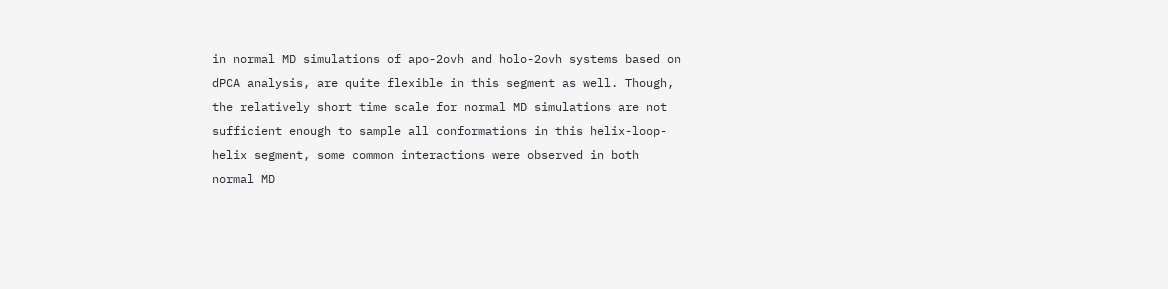in normal MD simulations of apo-2ovh and holo-2ovh systems based on dPCA analysis, are quite flexible in this segment as well. Though, the relatively short time scale for normal MD simulations are not sufficient enough to sample all conformations in this helix-loop-helix segment, some common interactions were observed in both normal MD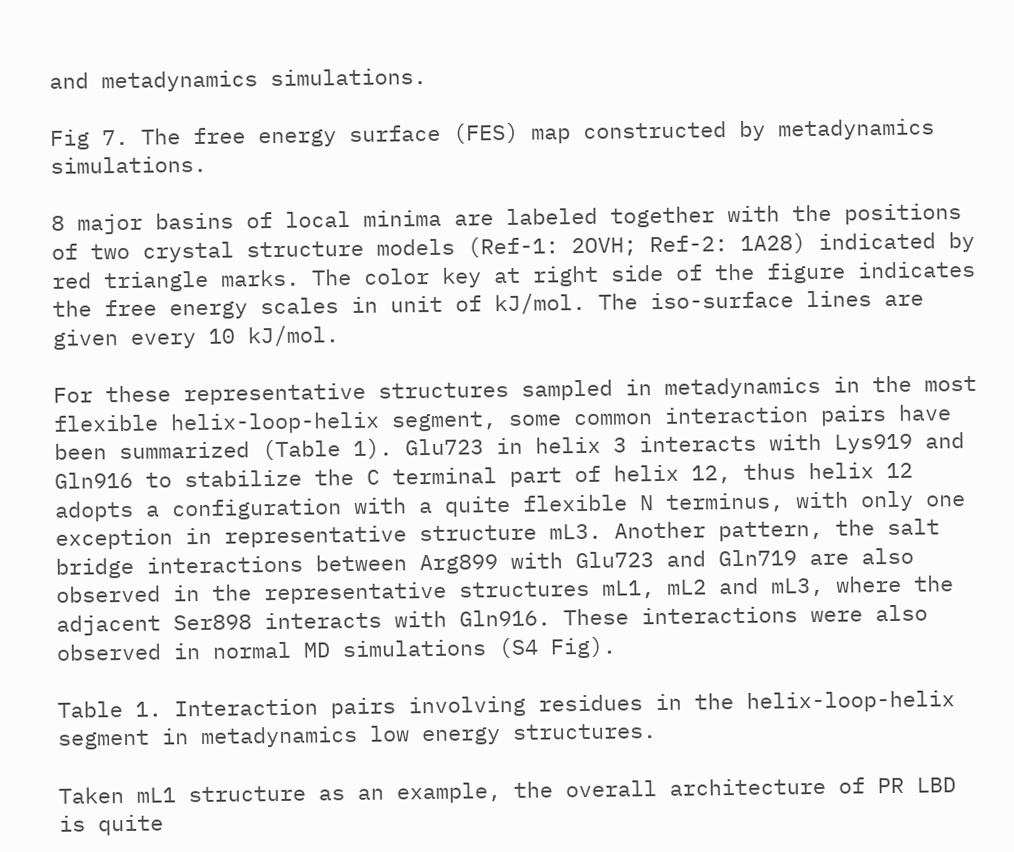and metadynamics simulations.

Fig 7. The free energy surface (FES) map constructed by metadynamics simulations.

8 major basins of local minima are labeled together with the positions of two crystal structure models (Ref-1: 2OVH; Ref-2: 1A28) indicated by red triangle marks. The color key at right side of the figure indicates the free energy scales in unit of kJ/mol. The iso-surface lines are given every 10 kJ/mol.

For these representative structures sampled in metadynamics in the most flexible helix-loop-helix segment, some common interaction pairs have been summarized (Table 1). Glu723 in helix 3 interacts with Lys919 and Gln916 to stabilize the C terminal part of helix 12, thus helix 12 adopts a configuration with a quite flexible N terminus, with only one exception in representative structure mL3. Another pattern, the salt bridge interactions between Arg899 with Glu723 and Gln719 are also observed in the representative structures mL1, mL2 and mL3, where the adjacent Ser898 interacts with Gln916. These interactions were also observed in normal MD simulations (S4 Fig).

Table 1. Interaction pairs involving residues in the helix-loop-helix segment in metadynamics low energy structures.

Taken mL1 structure as an example, the overall architecture of PR LBD is quite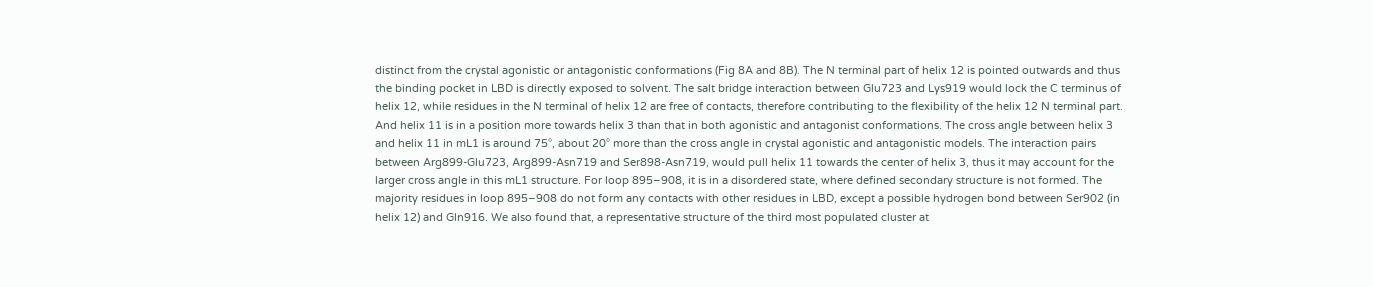distinct from the crystal agonistic or antagonistic conformations (Fig 8A and 8B). The N terminal part of helix 12 is pointed outwards and thus the binding pocket in LBD is directly exposed to solvent. The salt bridge interaction between Glu723 and Lys919 would lock the C terminus of helix 12, while residues in the N terminal of helix 12 are free of contacts, therefore contributing to the flexibility of the helix 12 N terminal part. And helix 11 is in a position more towards helix 3 than that in both agonistic and antagonist conformations. The cross angle between helix 3 and helix 11 in mL1 is around 75°, about 20° more than the cross angle in crystal agonistic and antagonistic models. The interaction pairs between Arg899-Glu723, Arg899-Asn719 and Ser898-Asn719, would pull helix 11 towards the center of helix 3, thus it may account for the larger cross angle in this mL1 structure. For loop 895–908, it is in a disordered state, where defined secondary structure is not formed. The majority residues in loop 895–908 do not form any contacts with other residues in LBD, except a possible hydrogen bond between Ser902 (in helix 12) and Gln916. We also found that, a representative structure of the third most populated cluster at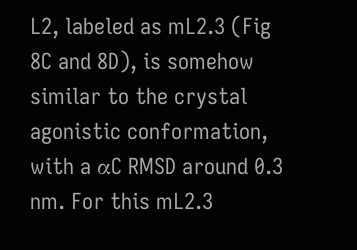L2, labeled as mL2.3 (Fig 8C and 8D), is somehow similar to the crystal agonistic conformation, with a αC RMSD around 0.3 nm. For this mL2.3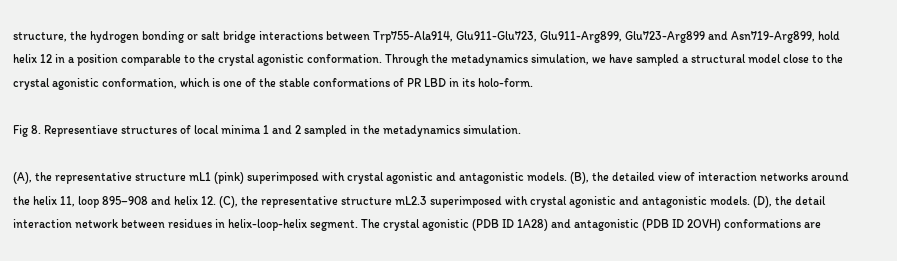structure, the hydrogen bonding or salt bridge interactions between Trp755-Ala914, Glu911-Glu723, Glu911-Arg899, Glu723-Arg899 and Asn719-Arg899, hold helix 12 in a position comparable to the crystal agonistic conformation. Through the metadynamics simulation, we have sampled a structural model close to the crystal agonistic conformation, which is one of the stable conformations of PR LBD in its holo-form.

Fig 8. Representiave structures of local minima 1 and 2 sampled in the metadynamics simulation.

(A), the representative structure mL1 (pink) superimposed with crystal agonistic and antagonistic models. (B), the detailed view of interaction networks around the helix 11, loop 895–908 and helix 12. (C), the representative structure mL2.3 superimposed with crystal agonistic and antagonistic models. (D), the detail interaction network between residues in helix-loop-helix segment. The crystal agonistic (PDB ID 1A28) and antagonistic (PDB ID 2OVH) conformations are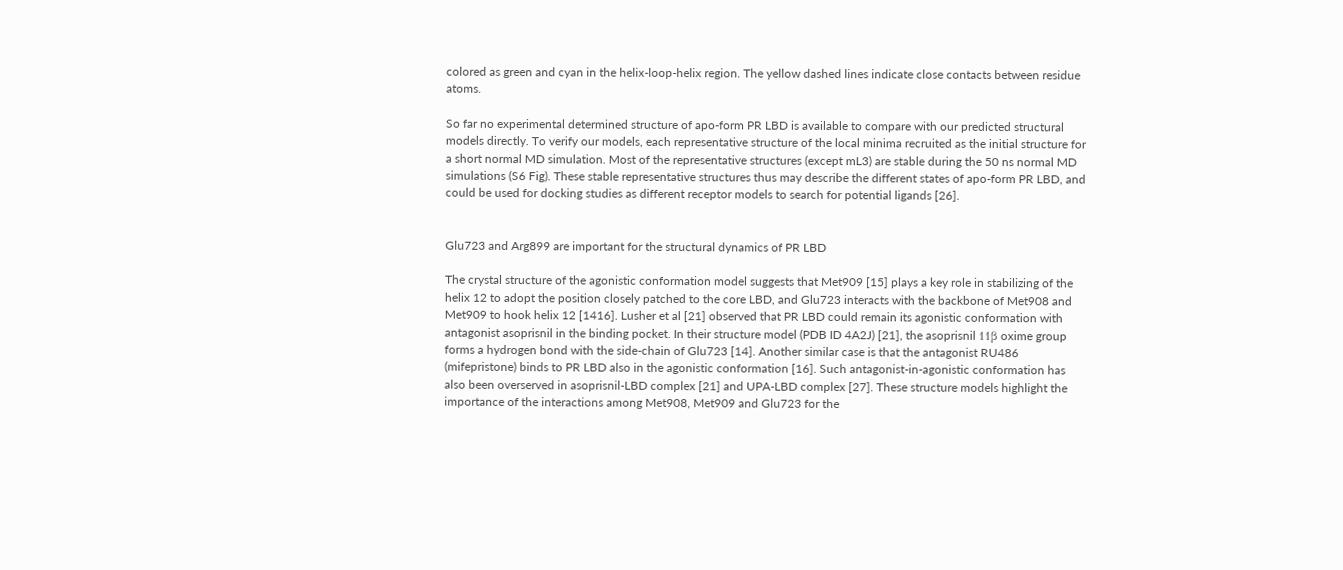colored as green and cyan in the helix-loop-helix region. The yellow dashed lines indicate close contacts between residue atoms.

So far no experimental determined structure of apo-form PR LBD is available to compare with our predicted structural models directly. To verify our models, each representative structure of the local minima recruited as the initial structure for a short normal MD simulation. Most of the representative structures (except mL3) are stable during the 50 ns normal MD simulations (S6 Fig). These stable representative structures thus may describe the different states of apo-form PR LBD, and could be used for docking studies as different receptor models to search for potential ligands [26].


Glu723 and Arg899 are important for the structural dynamics of PR LBD

The crystal structure of the agonistic conformation model suggests that Met909 [15] plays a key role in stabilizing of the helix 12 to adopt the position closely patched to the core LBD, and Glu723 interacts with the backbone of Met908 and Met909 to hook helix 12 [1416]. Lusher et al [21] observed that PR LBD could remain its agonistic conformation with antagonist asoprisnil in the binding pocket. In their structure model (PDB ID 4A2J) [21], the asoprisnil 11β oxime group forms a hydrogen bond with the side-chain of Glu723 [14]. Another similar case is that the antagonist RU486 (mifepristone) binds to PR LBD also in the agonistic conformation [16]. Such antagonist-in-agonistic conformation has also been overserved in asoprisnil-LBD complex [21] and UPA-LBD complex [27]. These structure models highlight the importance of the interactions among Met908, Met909 and Glu723 for the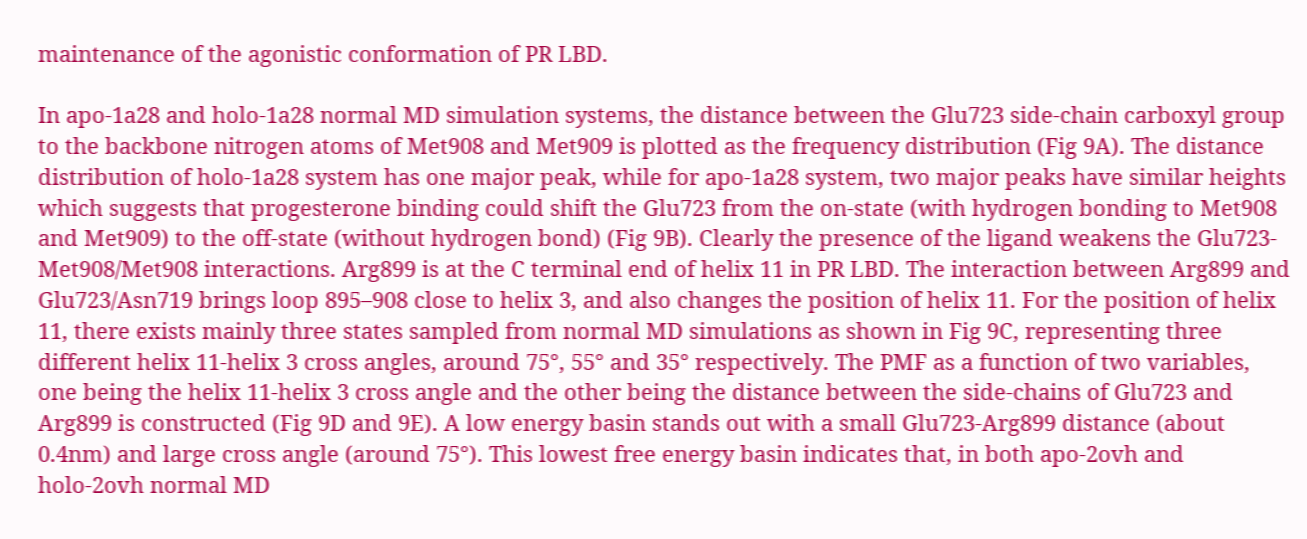maintenance of the agonistic conformation of PR LBD.

In apo-1a28 and holo-1a28 normal MD simulation systems, the distance between the Glu723 side-chain carboxyl group to the backbone nitrogen atoms of Met908 and Met909 is plotted as the frequency distribution (Fig 9A). The distance distribution of holo-1a28 system has one major peak, while for apo-1a28 system, two major peaks have similar heights which suggests that progesterone binding could shift the Glu723 from the on-state (with hydrogen bonding to Met908 and Met909) to the off-state (without hydrogen bond) (Fig 9B). Clearly the presence of the ligand weakens the Glu723-Met908/Met908 interactions. Arg899 is at the C terminal end of helix 11 in PR LBD. The interaction between Arg899 and Glu723/Asn719 brings loop 895–908 close to helix 3, and also changes the position of helix 11. For the position of helix 11, there exists mainly three states sampled from normal MD simulations as shown in Fig 9C, representing three different helix 11-helix 3 cross angles, around 75°, 55° and 35° respectively. The PMF as a function of two variables, one being the helix 11-helix 3 cross angle and the other being the distance between the side-chains of Glu723 and Arg899 is constructed (Fig 9D and 9E). A low energy basin stands out with a small Glu723-Arg899 distance (about 0.4nm) and large cross angle (around 75°). This lowest free energy basin indicates that, in both apo-2ovh and holo-2ovh normal MD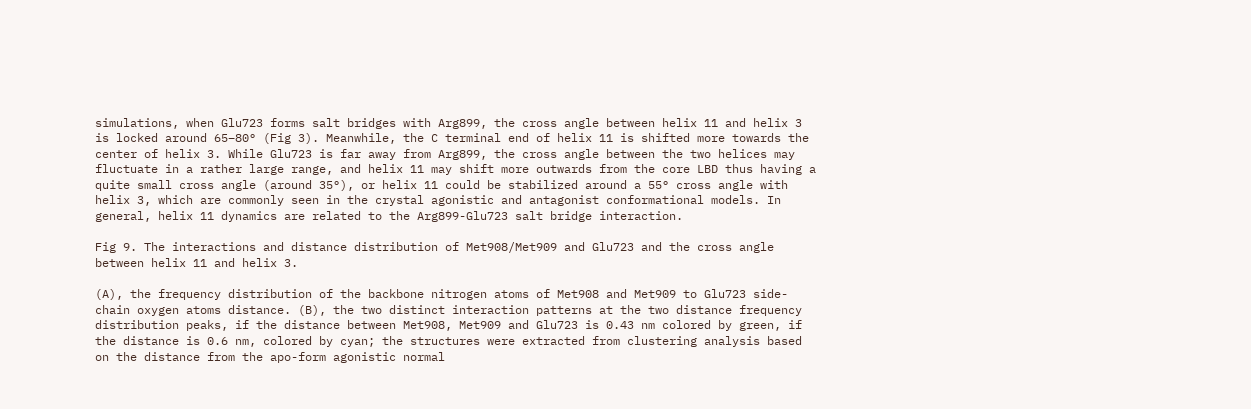simulations, when Glu723 forms salt bridges with Arg899, the cross angle between helix 11 and helix 3 is locked around 65–80° (Fig 3). Meanwhile, the C terminal end of helix 11 is shifted more towards the center of helix 3. While Glu723 is far away from Arg899, the cross angle between the two helices may fluctuate in a rather large range, and helix 11 may shift more outwards from the core LBD thus having a quite small cross angle (around 35°), or helix 11 could be stabilized around a 55° cross angle with helix 3, which are commonly seen in the crystal agonistic and antagonist conformational models. In general, helix 11 dynamics are related to the Arg899-Glu723 salt bridge interaction.

Fig 9. The interactions and distance distribution of Met908/Met909 and Glu723 and the cross angle between helix 11 and helix 3.

(A), the frequency distribution of the backbone nitrogen atoms of Met908 and Met909 to Glu723 side-chain oxygen atoms distance. (B), the two distinct interaction patterns at the two distance frequency distribution peaks, if the distance between Met908, Met909 and Glu723 is 0.43 nm colored by green, if the distance is 0.6 nm, colored by cyan; the structures were extracted from clustering analysis based on the distance from the apo-form agonistic normal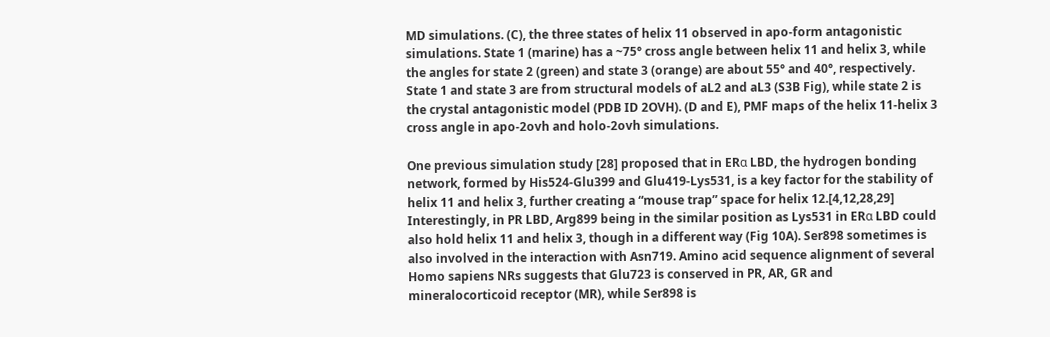MD simulations. (C), the three states of helix 11 observed in apo-form antagonistic simulations. State 1 (marine) has a ~75° cross angle between helix 11 and helix 3, while the angles for state 2 (green) and state 3 (orange) are about 55° and 40°, respectively. State 1 and state 3 are from structural models of aL2 and aL3 (S3B Fig), while state 2 is the crystal antagonistic model (PDB ID 2OVH). (D and E), PMF maps of the helix 11-helix 3 cross angle in apo-2ovh and holo-2ovh simulations.

One previous simulation study [28] proposed that in ERα LBD, the hydrogen bonding network, formed by His524-Glu399 and Glu419-Lys531, is a key factor for the stability of helix 11 and helix 3, further creating a “mouse trap” space for helix 12.[4,12,28,29] Interestingly, in PR LBD, Arg899 being in the similar position as Lys531 in ERα LBD could also hold helix 11 and helix 3, though in a different way (Fig 10A). Ser898 sometimes is also involved in the interaction with Asn719. Amino acid sequence alignment of several Homo sapiens NRs suggests that Glu723 is conserved in PR, AR, GR and mineralocorticoid receptor (MR), while Ser898 is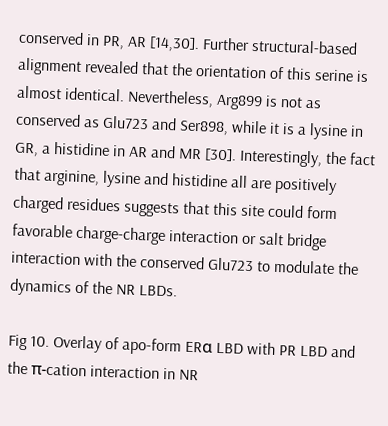conserved in PR, AR [14,30]. Further structural-based alignment revealed that the orientation of this serine is almost identical. Nevertheless, Arg899 is not as conserved as Glu723 and Ser898, while it is a lysine in GR, a histidine in AR and MR [30]. Interestingly, the fact that arginine, lysine and histidine all are positively charged residues suggests that this site could form favorable charge-charge interaction or salt bridge interaction with the conserved Glu723 to modulate the dynamics of the NR LBDs.

Fig 10. Overlay of apo-form ERα LBD with PR LBD and the π-cation interaction in NR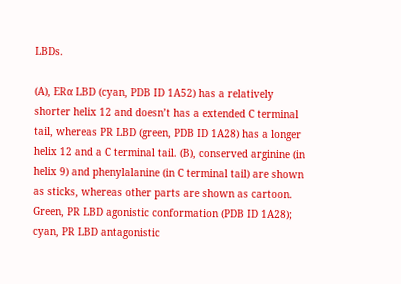LBDs.

(A), ERα LBD (cyan, PDB ID 1A52) has a relatively shorter helix 12 and doesn’t has a extended C terminal tail, whereas PR LBD (green, PDB ID 1A28) has a longer helix 12 and a C terminal tail. (B), conserved arginine (in helix 9) and phenylalanine (in C terminal tail) are shown as sticks, whereas other parts are shown as cartoon. Green, PR LBD agonistic conformation (PDB ID 1A28); cyan, PR LBD antagonistic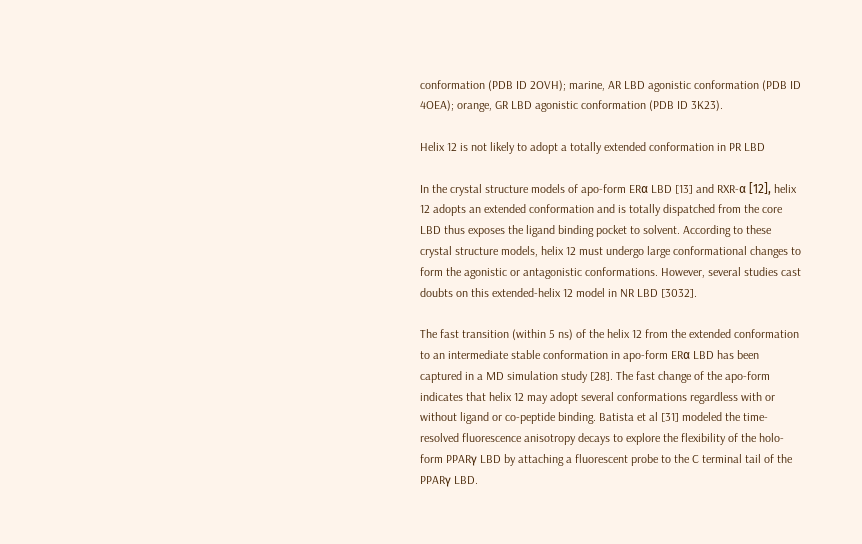conformation (PDB ID 2OVH); marine, AR LBD agonistic conformation (PDB ID 4OEA); orange, GR LBD agonistic conformation (PDB ID 3K23).

Helix 12 is not likely to adopt a totally extended conformation in PR LBD

In the crystal structure models of apo-form ERα LBD [13] and RXR-α [12], helix 12 adopts an extended conformation and is totally dispatched from the core LBD thus exposes the ligand binding pocket to solvent. According to these crystal structure models, helix 12 must undergo large conformational changes to form the agonistic or antagonistic conformations. However, several studies cast doubts on this extended-helix 12 model in NR LBD [3032].

The fast transition (within 5 ns) of the helix 12 from the extended conformation to an intermediate stable conformation in apo-form ERα LBD has been captured in a MD simulation study [28]. The fast change of the apo-form indicates that helix 12 may adopt several conformations regardless with or without ligand or co-peptide binding. Batista et al [31] modeled the time-resolved fluorescence anisotropy decays to explore the flexibility of the holo-form PPARγ LBD by attaching a fluorescent probe to the C terminal tail of the PPARγ LBD.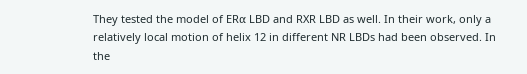They tested the model of ERα LBD and RXR LBD as well. In their work, only a relatively local motion of helix 12 in different NR LBDs had been observed. In the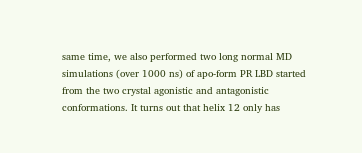same time, we also performed two long normal MD simulations (over 1000 ns) of apo-form PR LBD started from the two crystal agonistic and antagonistic conformations. It turns out that helix 12 only has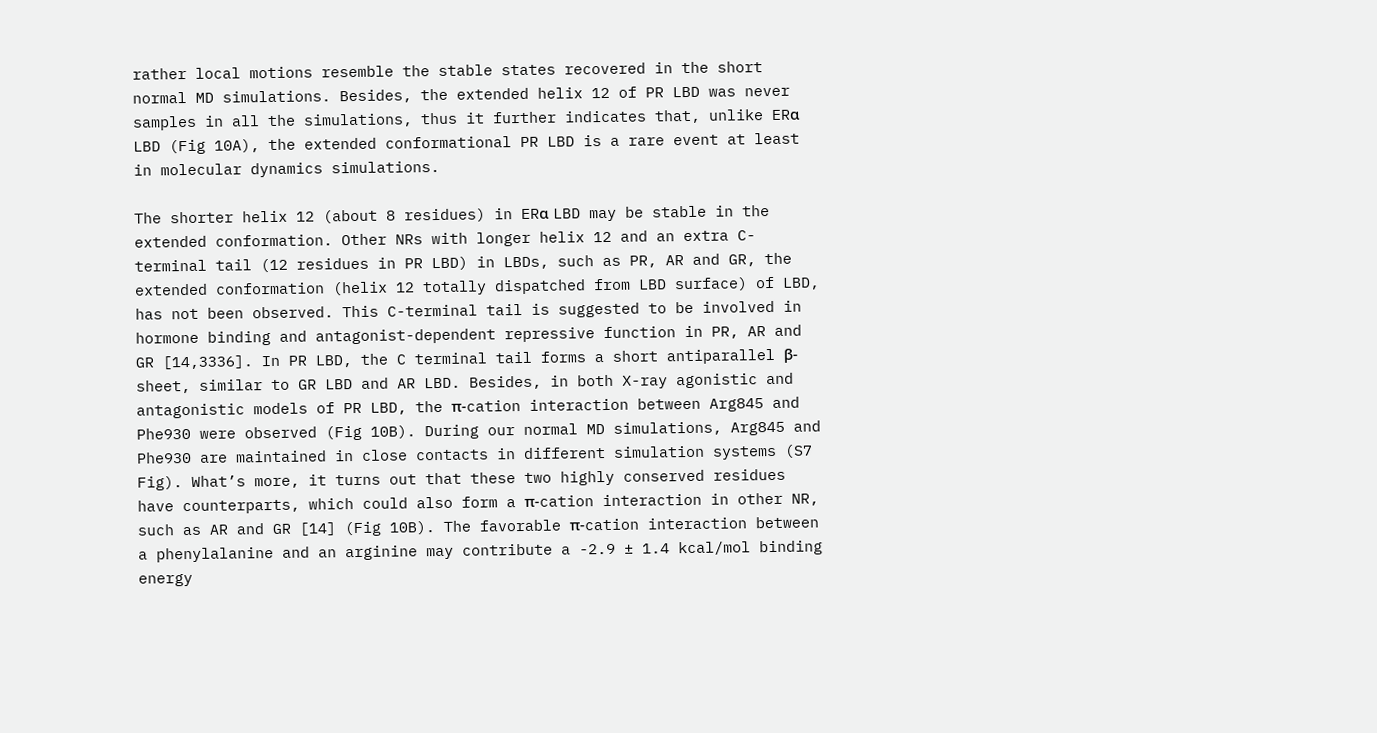rather local motions resemble the stable states recovered in the short normal MD simulations. Besides, the extended helix 12 of PR LBD was never samples in all the simulations, thus it further indicates that, unlike ERα LBD (Fig 10A), the extended conformational PR LBD is a rare event at least in molecular dynamics simulations.

The shorter helix 12 (about 8 residues) in ERα LBD may be stable in the extended conformation. Other NRs with longer helix 12 and an extra C-terminal tail (12 residues in PR LBD) in LBDs, such as PR, AR and GR, the extended conformation (helix 12 totally dispatched from LBD surface) of LBD, has not been observed. This C-terminal tail is suggested to be involved in hormone binding and antagonist-dependent repressive function in PR, AR and GR [14,3336]. In PR LBD, the C terminal tail forms a short antiparallel β-sheet, similar to GR LBD and AR LBD. Besides, in both X-ray agonistic and antagonistic models of PR LBD, the π-cation interaction between Arg845 and Phe930 were observed (Fig 10B). During our normal MD simulations, Arg845 and Phe930 are maintained in close contacts in different simulation systems (S7 Fig). What’s more, it turns out that these two highly conserved residues have counterparts, which could also form a π-cation interaction in other NR, such as AR and GR [14] (Fig 10B). The favorable π-cation interaction between a phenylalanine and an arginine may contribute a -2.9 ± 1.4 kcal/mol binding energy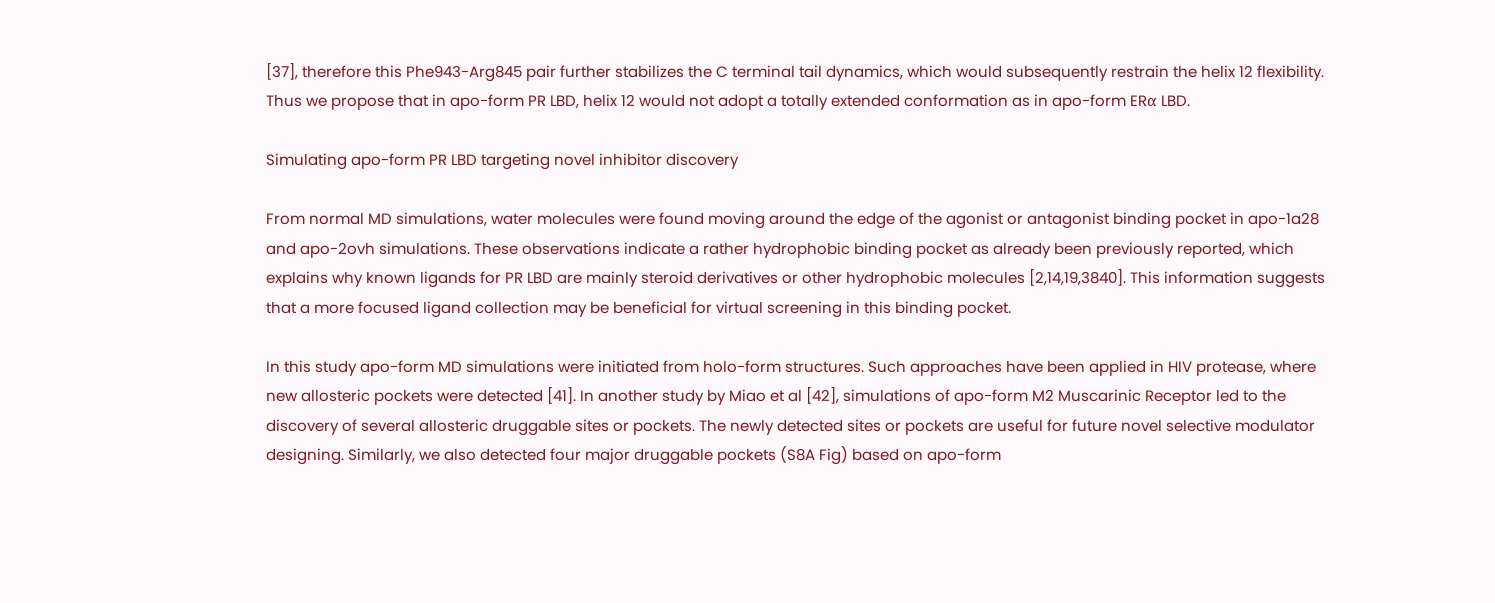[37], therefore this Phe943-Arg845 pair further stabilizes the C terminal tail dynamics, which would subsequently restrain the helix 12 flexibility. Thus we propose that in apo-form PR LBD, helix 12 would not adopt a totally extended conformation as in apo-form ERα LBD.

Simulating apo-form PR LBD targeting novel inhibitor discovery

From normal MD simulations, water molecules were found moving around the edge of the agonist or antagonist binding pocket in apo-1a28 and apo-2ovh simulations. These observations indicate a rather hydrophobic binding pocket as already been previously reported, which explains why known ligands for PR LBD are mainly steroid derivatives or other hydrophobic molecules [2,14,19,3840]. This information suggests that a more focused ligand collection may be beneficial for virtual screening in this binding pocket.

In this study apo-form MD simulations were initiated from holo-form structures. Such approaches have been applied in HIV protease, where new allosteric pockets were detected [41]. In another study by Miao et al [42], simulations of apo-form M2 Muscarinic Receptor led to the discovery of several allosteric druggable sites or pockets. The newly detected sites or pockets are useful for future novel selective modulator designing. Similarly, we also detected four major druggable pockets (S8A Fig) based on apo-form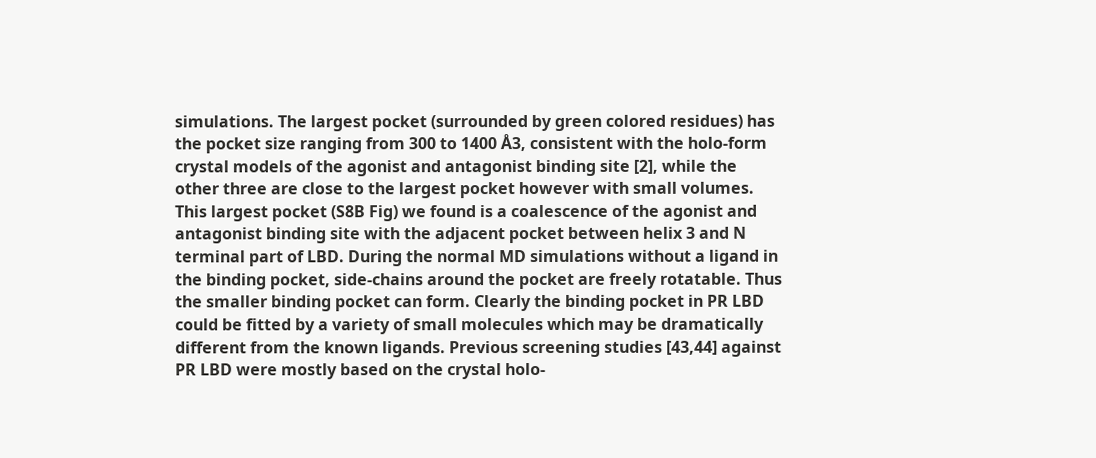simulations. The largest pocket (surrounded by green colored residues) has the pocket size ranging from 300 to 1400 Å3, consistent with the holo-form crystal models of the agonist and antagonist binding site [2], while the other three are close to the largest pocket however with small volumes. This largest pocket (S8B Fig) we found is a coalescence of the agonist and antagonist binding site with the adjacent pocket between helix 3 and N terminal part of LBD. During the normal MD simulations without a ligand in the binding pocket, side-chains around the pocket are freely rotatable. Thus the smaller binding pocket can form. Clearly the binding pocket in PR LBD could be fitted by a variety of small molecules which may be dramatically different from the known ligands. Previous screening studies [43,44] against PR LBD were mostly based on the crystal holo-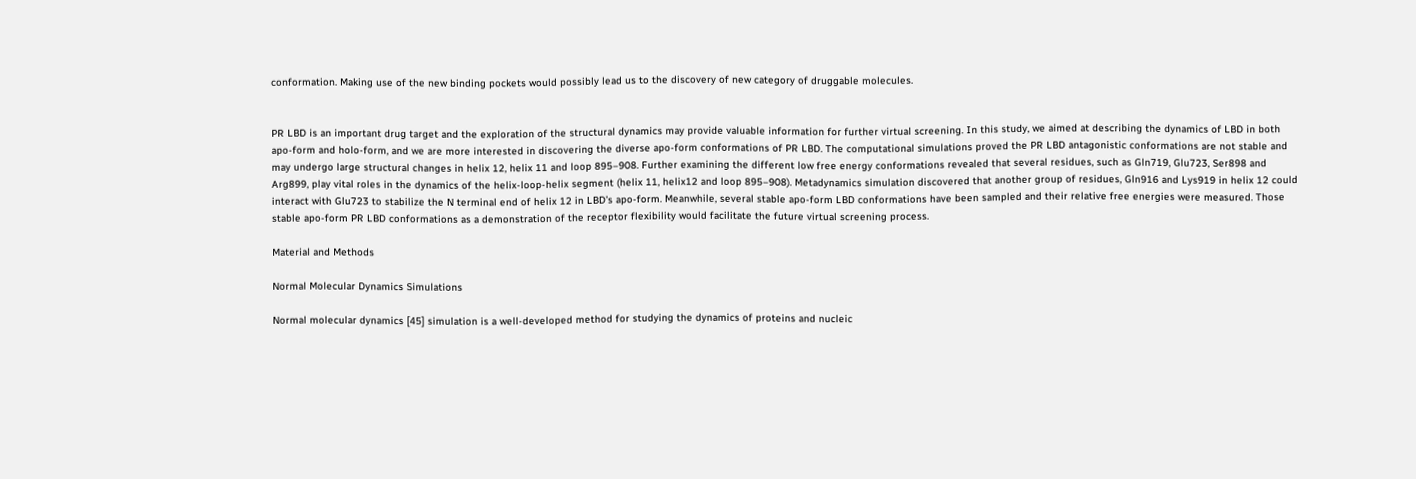conformation. Making use of the new binding pockets would possibly lead us to the discovery of new category of druggable molecules.


PR LBD is an important drug target and the exploration of the structural dynamics may provide valuable information for further virtual screening. In this study, we aimed at describing the dynamics of LBD in both apo-form and holo-form, and we are more interested in discovering the diverse apo-form conformations of PR LBD. The computational simulations proved the PR LBD antagonistic conformations are not stable and may undergo large structural changes in helix 12, helix 11 and loop 895–908. Further examining the different low free energy conformations revealed that several residues, such as Gln719, Glu723, Ser898 and Arg899, play vital roles in the dynamics of the helix-loop-helix segment (helix 11, helix12 and loop 895–908). Metadynamics simulation discovered that another group of residues, Gln916 and Lys919 in helix 12 could interact with Glu723 to stabilize the N terminal end of helix 12 in LBD’s apo-form. Meanwhile, several stable apo-form LBD conformations have been sampled and their relative free energies were measured. Those stable apo-form PR LBD conformations as a demonstration of the receptor flexibility would facilitate the future virtual screening process.

Material and Methods

Normal Molecular Dynamics Simulations

Normal molecular dynamics [45] simulation is a well-developed method for studying the dynamics of proteins and nucleic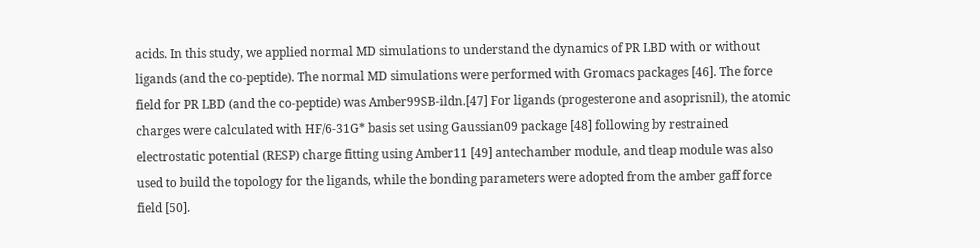acids. In this study, we applied normal MD simulations to understand the dynamics of PR LBD with or without ligands (and the co-peptide). The normal MD simulations were performed with Gromacs packages [46]. The force field for PR LBD (and the co-peptide) was Amber99SB-ildn.[47] For ligands (progesterone and asoprisnil), the atomic charges were calculated with HF/6-31G* basis set using Gaussian09 package [48] following by restrained electrostatic potential (RESP) charge fitting using Amber11 [49] antechamber module, and tleap module was also used to build the topology for the ligands, while the bonding parameters were adopted from the amber gaff force field [50].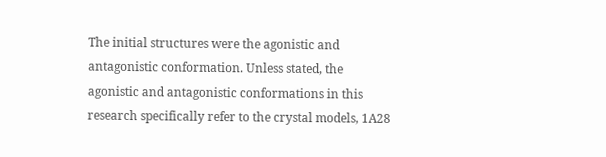The initial structures were the agonistic and antagonistic conformation. Unless stated, the agonistic and antagonistic conformations in this research specifically refer to the crystal models, 1A28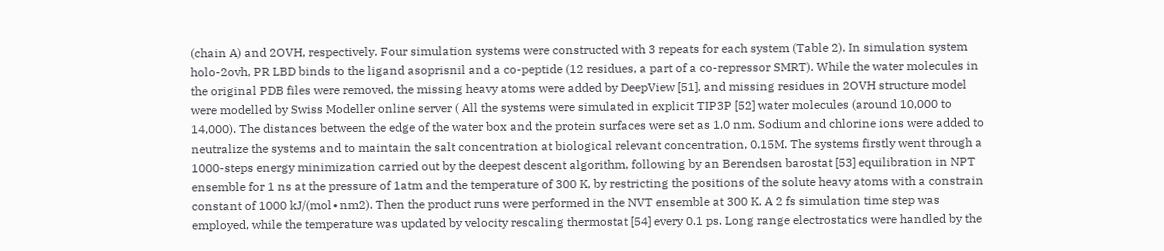(chain A) and 2OVH, respectively. Four simulation systems were constructed with 3 repeats for each system (Table 2). In simulation system holo-2ovh, PR LBD binds to the ligand asoprisnil and a co-peptide (12 residues, a part of a co-repressor SMRT). While the water molecules in the original PDB files were removed, the missing heavy atoms were added by DeepView [51], and missing residues in 2OVH structure model were modelled by Swiss Modeller online server ( All the systems were simulated in explicit TIP3P [52] water molecules (around 10,000 to 14,000). The distances between the edge of the water box and the protein surfaces were set as 1.0 nm. Sodium and chlorine ions were added to neutralize the systems and to maintain the salt concentration at biological relevant concentration, 0.15M. The systems firstly went through a 1000-steps energy minimization carried out by the deepest descent algorithm, following by an Berendsen barostat [53] equilibration in NPT ensemble for 1 ns at the pressure of 1atm and the temperature of 300 K, by restricting the positions of the solute heavy atoms with a constrain constant of 1000 kJ/(mol∙nm2). Then the product runs were performed in the NVT ensemble at 300 K. A 2 fs simulation time step was employed, while the temperature was updated by velocity rescaling thermostat [54] every 0.1 ps. Long range electrostatics were handled by the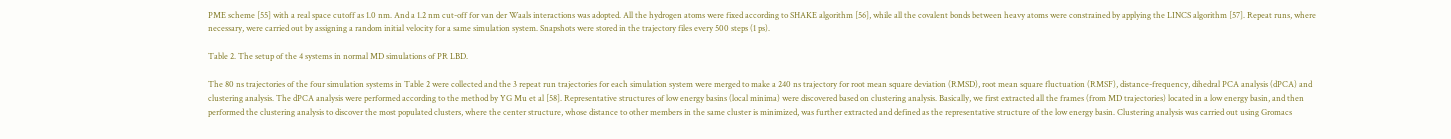PME scheme [55] with a real space cutoff as 1.0 nm. And a 1.2 nm cut-off for van der Waals interactions was adopted. All the hydrogen atoms were fixed according to SHAKE algorithm [56], while all the covalent bonds between heavy atoms were constrained by applying the LINCS algorithm [57]. Repeat runs, where necessary, were carried out by assigning a random initial velocity for a same simulation system. Snapshots were stored in the trajectory files every 500 steps (1 ps).

Table 2. The setup of the 4 systems in normal MD simulations of PR LBD.

The 80 ns trajectories of the four simulation systems in Table 2 were collected and the 3 repeat run trajectories for each simulation system were merged to make a 240 ns trajectory for root mean square deviation (RMSD), root mean square fluctuation (RMSF), distance-frequency, dihedral PCA analysis (dPCA) and clustering analysis. The dPCA analysis were performed according to the method by YG Mu et al [58]. Representative structures of low energy basins (local minima) were discovered based on clustering analysis. Basically, we first extracted all the frames (from MD trajectories) located in a low energy basin, and then performed the clustering analysis to discover the most populated clusters, where the center structure, whose distance to other members in the same cluster is minimized, was further extracted and defined as the representative structure of the low energy basin. Clustering analysis was carried out using Gromacs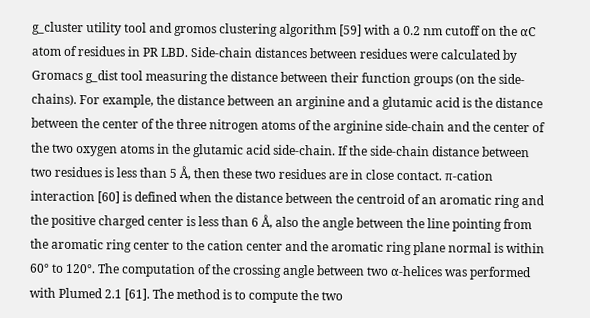g_cluster utility tool and gromos clustering algorithm [59] with a 0.2 nm cutoff on the αC atom of residues in PR LBD. Side-chain distances between residues were calculated by Gromacs g_dist tool measuring the distance between their function groups (on the side-chains). For example, the distance between an arginine and a glutamic acid is the distance between the center of the three nitrogen atoms of the arginine side-chain and the center of the two oxygen atoms in the glutamic acid side-chain. If the side-chain distance between two residues is less than 5 Å, then these two residues are in close contact. π-cation interaction [60] is defined when the distance between the centroid of an aromatic ring and the positive charged center is less than 6 Å, also the angle between the line pointing from the aromatic ring center to the cation center and the aromatic ring plane normal is within 60° to 120°. The computation of the crossing angle between two α-helices was performed with Plumed 2.1 [61]. The method is to compute the two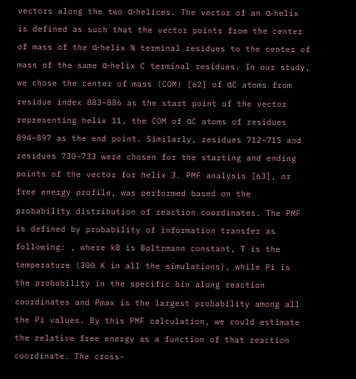vectors along the two α-helices. The vector of an α-helix is defined as such that the vector points from the center of mass of the α-helix N terminal residues to the center of mass of the same α-helix C terminal residues. In our study, we chose the center of mass (COM) [62] of αC atoms from residue index 883–886 as the start point of the vector representing helix 11, the COM of αC atoms of residues 894–897 as the end point. Similarly, residues 712–715 and residues 730–733 were chosen for the starting and ending points of the vector for helix 3. PMF analysis [63], or free energy profile, was performed based on the probability distribution of reaction coordinates. The PMF is defined by probability of information transfer as following: , where kB is Boltzmann constant, T is the temperature (300 K in all the simulations), while Pi is the probability in the specific bin along reaction coordinates and Pmax is the largest probability among all the Pi values. By this PMF calculation, we could estimate the relative free energy as a function of that reaction coordinate. The cross-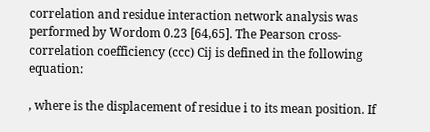correlation and residue interaction network analysis was performed by Wordom 0.23 [64,65]. The Pearson cross-correlation coefficiency (ccc) Cij is defined in the following equation:

, where is the displacement of residue i to its mean position. If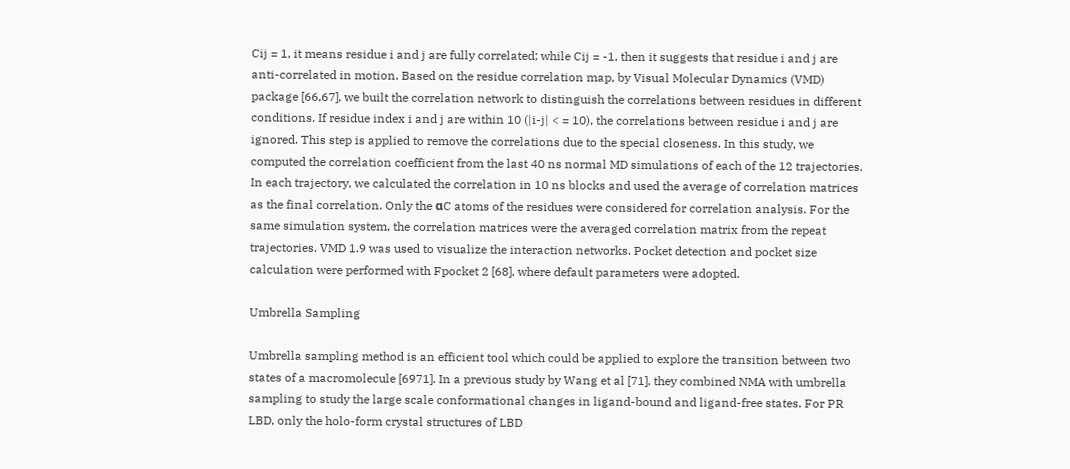Cij = 1, it means residue i and j are fully correlated; while Cij = -1, then it suggests that residue i and j are anti-correlated in motion. Based on the residue correlation map, by Visual Molecular Dynamics (VMD) package [66,67], we built the correlation network to distinguish the correlations between residues in different conditions. If residue index i and j are within 10 (|i-j| < = 10), the correlations between residue i and j are ignored. This step is applied to remove the correlations due to the special closeness. In this study, we computed the correlation coefficient from the last 40 ns normal MD simulations of each of the 12 trajectories. In each trajectory, we calculated the correlation in 10 ns blocks and used the average of correlation matrices as the final correlation. Only the αC atoms of the residues were considered for correlation analysis. For the same simulation system, the correlation matrices were the averaged correlation matrix from the repeat trajectories. VMD 1.9 was used to visualize the interaction networks. Pocket detection and pocket size calculation were performed with Fpocket 2 [68], where default parameters were adopted.

Umbrella Sampling

Umbrella sampling method is an efficient tool which could be applied to explore the transition between two states of a macromolecule [6971]. In a previous study by Wang et al [71], they combined NMA with umbrella sampling to study the large scale conformational changes in ligand-bound and ligand-free states. For PR LBD, only the holo-form crystal structures of LBD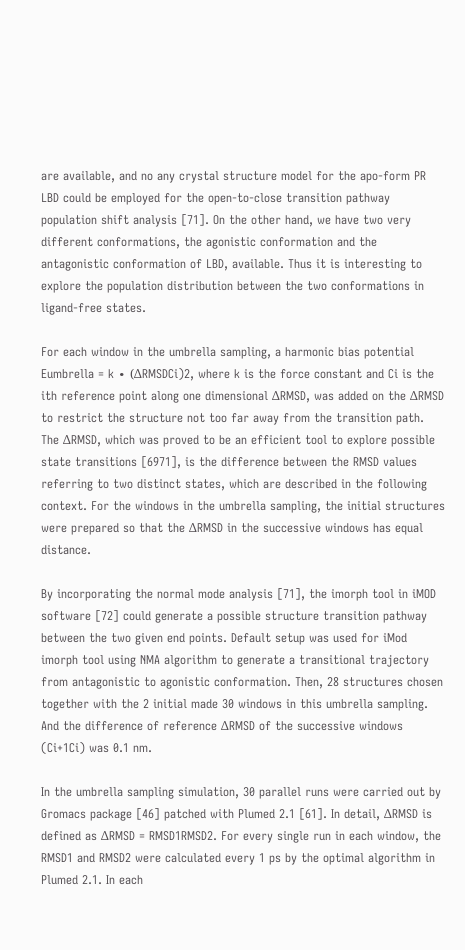are available, and no any crystal structure model for the apo-form PR LBD could be employed for the open-to-close transition pathway population shift analysis [71]. On the other hand, we have two very different conformations, the agonistic conformation and the antagonistic conformation of LBD, available. Thus it is interesting to explore the population distribution between the two conformations in ligand-free states.

For each window in the umbrella sampling, a harmonic bias potential Eumbrella = k ∙ (ΔRMSDCi)2, where k is the force constant and Ci is the ith reference point along one dimensional ΔRMSD, was added on the ΔRMSD to restrict the structure not too far away from the transition path. The ΔRMSD, which was proved to be an efficient tool to explore possible state transitions [6971], is the difference between the RMSD values referring to two distinct states, which are described in the following context. For the windows in the umbrella sampling, the initial structures were prepared so that the ΔRMSD in the successive windows has equal distance.

By incorporating the normal mode analysis [71], the imorph tool in iMOD software [72] could generate a possible structure transition pathway between the two given end points. Default setup was used for iMod imorph tool using NMA algorithm to generate a transitional trajectory from antagonistic to agonistic conformation. Then, 28 structures chosen together with the 2 initial made 30 windows in this umbrella sampling. And the difference of reference ΔRMSD of the successive windows (Ci+1Ci) was 0.1 nm.

In the umbrella sampling simulation, 30 parallel runs were carried out by Gromacs package [46] patched with Plumed 2.1 [61]. In detail, ΔRMSD is defined as ΔRMSD = RMSD1RMSD2. For every single run in each window, the RMSD1 and RMSD2 were calculated every 1 ps by the optimal algorithm in Plumed 2.1. In each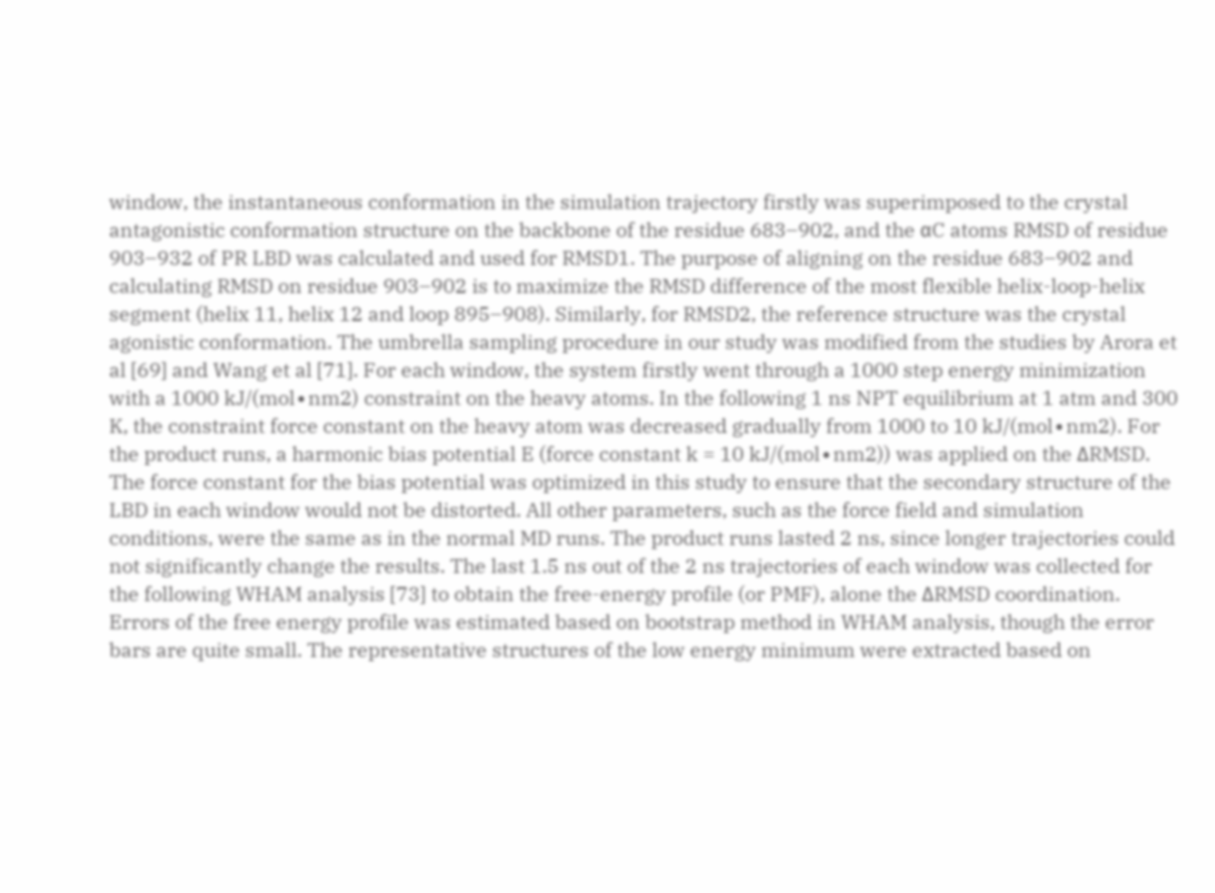window, the instantaneous conformation in the simulation trajectory firstly was superimposed to the crystal antagonistic conformation structure on the backbone of the residue 683–902, and the αC atoms RMSD of residue 903–932 of PR LBD was calculated and used for RMSD1. The purpose of aligning on the residue 683–902 and calculating RMSD on residue 903–902 is to maximize the RMSD difference of the most flexible helix-loop-helix segment (helix 11, helix 12 and loop 895–908). Similarly, for RMSD2, the reference structure was the crystal agonistic conformation. The umbrella sampling procedure in our study was modified from the studies by Arora et al [69] and Wang et al [71]. For each window, the system firstly went through a 1000 step energy minimization with a 1000 kJ/(mol∙nm2) constraint on the heavy atoms. In the following 1 ns NPT equilibrium at 1 atm and 300 K, the constraint force constant on the heavy atom was decreased gradually from 1000 to 10 kJ/(mol∙nm2). For the product runs, a harmonic bias potential E (force constant k = 10 kJ/(mol∙nm2)) was applied on the ΔRMSD. The force constant for the bias potential was optimized in this study to ensure that the secondary structure of the LBD in each window would not be distorted. All other parameters, such as the force field and simulation conditions, were the same as in the normal MD runs. The product runs lasted 2 ns, since longer trajectories could not significantly change the results. The last 1.5 ns out of the 2 ns trajectories of each window was collected for the following WHAM analysis [73] to obtain the free-energy profile (or PMF), alone the ΔRMSD coordination. Errors of the free energy profile was estimated based on bootstrap method in WHAM analysis, though the error bars are quite small. The representative structures of the low energy minimum were extracted based on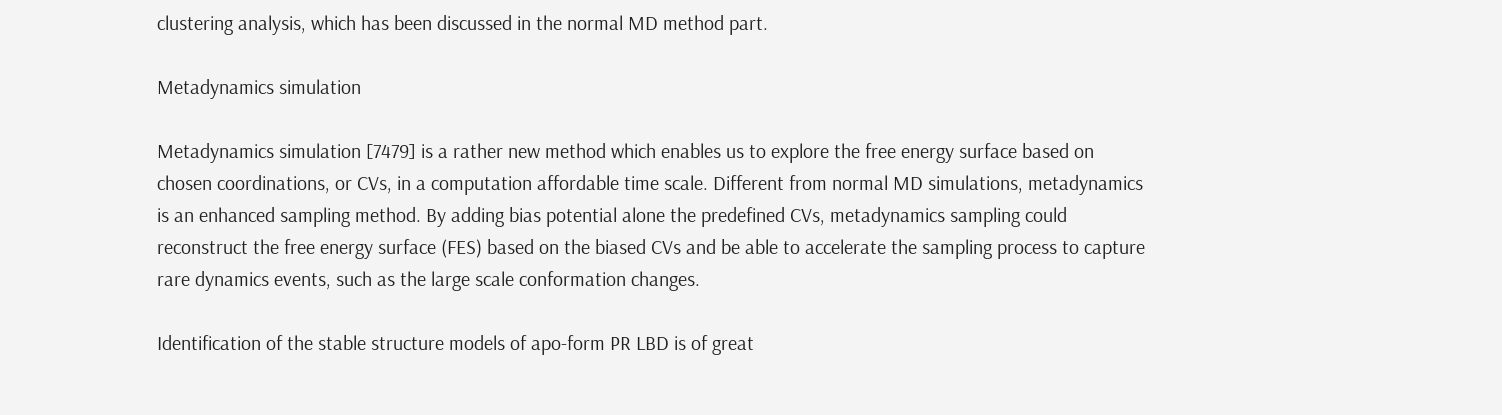clustering analysis, which has been discussed in the normal MD method part.

Metadynamics simulation

Metadynamics simulation [7479] is a rather new method which enables us to explore the free energy surface based on chosen coordinations, or CVs, in a computation affordable time scale. Different from normal MD simulations, metadynamics is an enhanced sampling method. By adding bias potential alone the predefined CVs, metadynamics sampling could reconstruct the free energy surface (FES) based on the biased CVs and be able to accelerate the sampling process to capture rare dynamics events, such as the large scale conformation changes.

Identification of the stable structure models of apo-form PR LBD is of great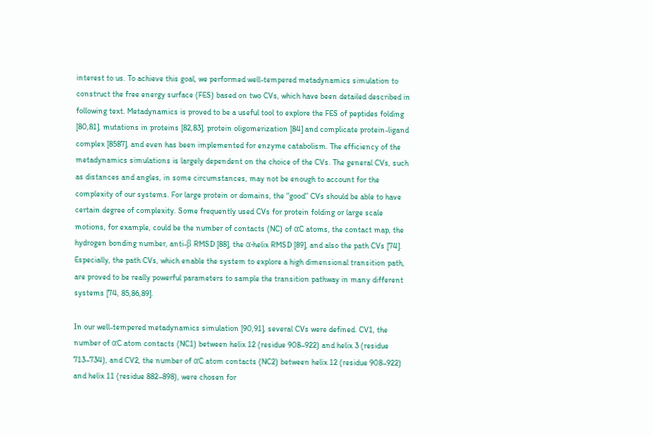interest to us. To achieve this goal, we performed well-tempered metadynamics simulation to construct the free energy surface (FES) based on two CVs, which have been detailed described in following text. Metadynamics is proved to be a useful tool to explore the FES of peptides folding [80,81], mutations in proteins [82,83], protein oligomerization [84] and complicate protein-ligand complex [8587], and even has been implemented for enzyme catabolism. The efficiency of the metadynamics simulations is largely dependent on the choice of the CVs. The general CVs, such as distances and angles, in some circumstances, may not be enough to account for the complexity of our systems. For large protein or domains, the “good” CVs should be able to have certain degree of complexity. Some frequently used CVs for protein folding or large scale motions, for example, could be the number of contacts (NC) of αC atoms, the contact map, the hydrogen bonding number, anti-β RMSD [88], the α-helix RMSD [89], and also the path CVs [74]. Especially, the path CVs, which enable the system to explore a high dimensional transition path, are proved to be really powerful parameters to sample the transition pathway in many different systems [74, 85,86,89].

In our well-tempered metadynamics simulation [90,91], several CVs were defined. CV1, the number of αC atom contacts (NC1) between helix 12 (residue 908–922) and helix 3 (residue 713–734), and CV2, the number of αC atom contacts (NC2) between helix 12 (residue 908–922) and helix 11 (residue 882–898), were chosen for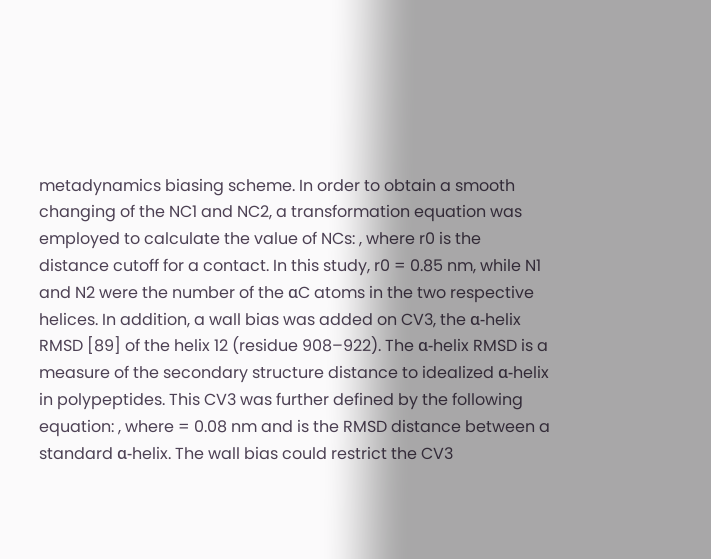metadynamics biasing scheme. In order to obtain a smooth changing of the NC1 and NC2, a transformation equation was employed to calculate the value of NCs: , where r0 is the distance cutoff for a contact. In this study, r0 = 0.85 nm, while N1 and N2 were the number of the αC atoms in the two respective helices. In addition, a wall bias was added on CV3, the α-helix RMSD [89] of the helix 12 (residue 908–922). The α-helix RMSD is a measure of the secondary structure distance to idealized α-helix in polypeptides. This CV3 was further defined by the following equation: , where = 0.08 nm and is the RMSD distance between a standard α-helix. The wall bias could restrict the CV3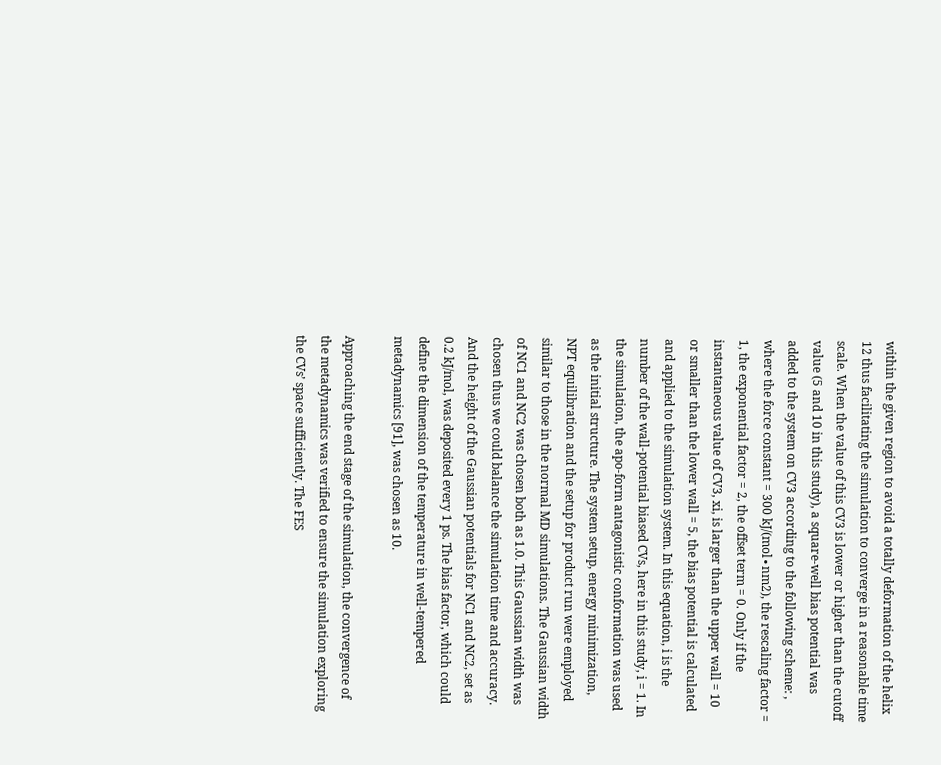within the given region to avoid a totally deformation of the helix 12 thus facilitating the simulation to converge in a reasonable time scale. When the value of this CV3 is lower or higher than the cutoff value (5 and 10 in this study), a square-well bias potential was added to the system on CV3 according to the following scheme: , where the force constant = 300 kJ/(mol∙nm2), the rescaling factor = 1, the exponential factor = 2, the offset term = 0. Only if the instantaneous value of CV3, xi, is larger than the upper wall = 10 or smaller than the lower wall = 5, the bias potential is calculated and applied to the simulation system. In this equation, i is the number of the wall-potential biased CVs, here in this study, i = 1. In the simulation, the apo-form antagonistic conformation was used as the initial structure. The system setup, energy minimization, NPT equilibration and the setup for product run were employed similar to those in the normal MD simulations. The Gaussian width of NC1 and NC2 was chosen both as 1.0. This Gaussian width was chosen thus we could balance the simulation time and accuracy. And the height of the Gaussian potentials for NC1 and NC2, set as 0.2 kJ/mol, was deposited every 1 ps. The bias factor, which could define the dimension of the temperature in well-tempered metadynamics [91], was chosen as 10.

Approaching the end stage of the simulation, the convergence of the metadynamics was verified to ensure the simulation exploring the CVs’ space sufficiently. The FES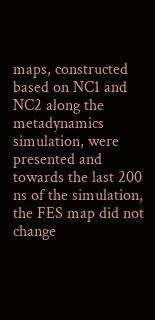maps, constructed based on NC1 and NC2 along the metadynamics simulation, were presented and towards the last 200 ns of the simulation, the FES map did not change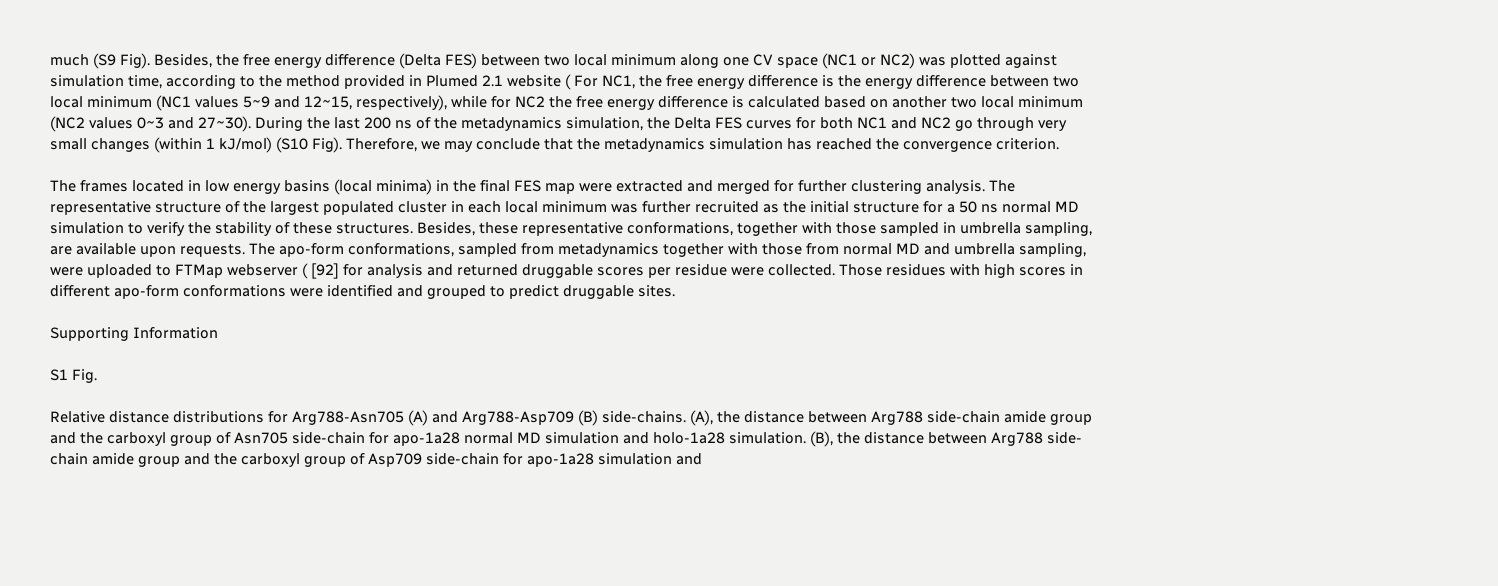much (S9 Fig). Besides, the free energy difference (Delta FES) between two local minimum along one CV space (NC1 or NC2) was plotted against simulation time, according to the method provided in Plumed 2.1 website ( For NC1, the free energy difference is the energy difference between two local minimum (NC1 values 5~9 and 12~15, respectively), while for NC2 the free energy difference is calculated based on another two local minimum (NC2 values 0~3 and 27~30). During the last 200 ns of the metadynamics simulation, the Delta FES curves for both NC1 and NC2 go through very small changes (within 1 kJ/mol) (S10 Fig). Therefore, we may conclude that the metadynamics simulation has reached the convergence criterion.

The frames located in low energy basins (local minima) in the final FES map were extracted and merged for further clustering analysis. The representative structure of the largest populated cluster in each local minimum was further recruited as the initial structure for a 50 ns normal MD simulation to verify the stability of these structures. Besides, these representative conformations, together with those sampled in umbrella sampling, are available upon requests. The apo-form conformations, sampled from metadynamics together with those from normal MD and umbrella sampling, were uploaded to FTMap webserver ( [92] for analysis and returned druggable scores per residue were collected. Those residues with high scores in different apo-form conformations were identified and grouped to predict druggable sites.

Supporting Information

S1 Fig.

Relative distance distributions for Arg788-Asn705 (A) and Arg788-Asp709 (B) side-chains. (A), the distance between Arg788 side-chain amide group and the carboxyl group of Asn705 side-chain for apo-1a28 normal MD simulation and holo-1a28 simulation. (B), the distance between Arg788 side-chain amide group and the carboxyl group of Asp709 side-chain for apo-1a28 simulation and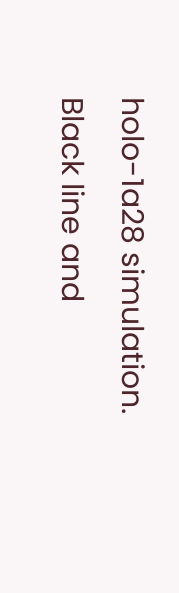holo-1a28 simulation. Black line and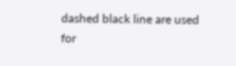dashed black line are used for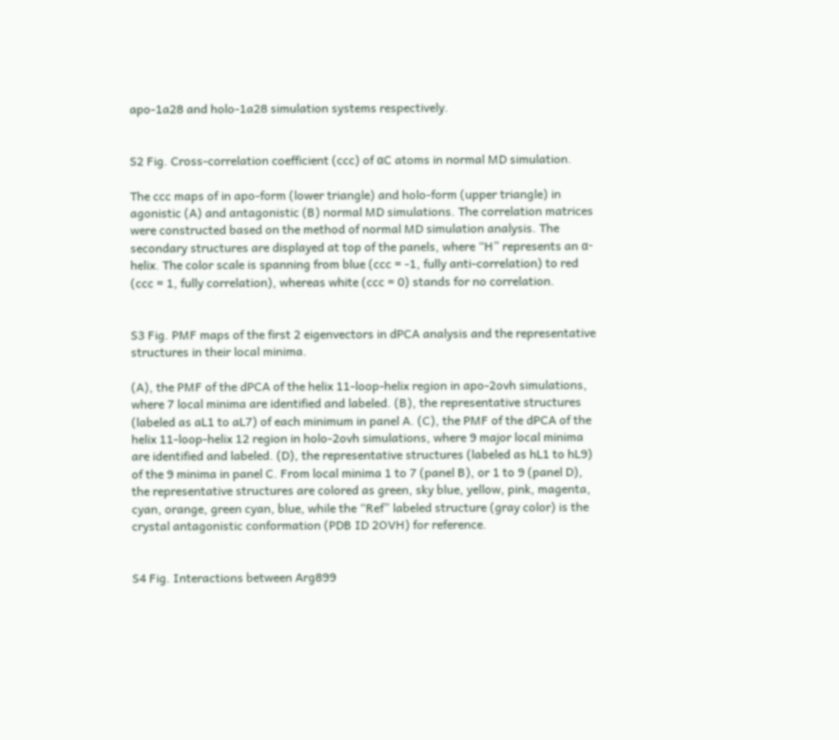apo-1a28 and holo-1a28 simulation systems respectively.


S2 Fig. Cross-correlation coefficient (ccc) of αC atoms in normal MD simulation.

The ccc maps of in apo-form (lower triangle) and holo-form (upper triangle) in agonistic (A) and antagonistic (B) normal MD simulations. The correlation matrices were constructed based on the method of normal MD simulation analysis. The secondary structures are displayed at top of the panels, where “H” represents an α-helix. The color scale is spanning from blue (ccc = -1, fully anti-correlation) to red (ccc = 1, fully correlation), whereas white (ccc = 0) stands for no correlation.


S3 Fig. PMF maps of the first 2 eigenvectors in dPCA analysis and the representative structures in their local minima.

(A), the PMF of the dPCA of the helix 11-loop-helix region in apo-2ovh simulations, where 7 local minima are identified and labeled. (B), the representative structures (labeled as aL1 to aL7) of each minimum in panel A. (C), the PMF of the dPCA of the helix 11-loop-helix 12 region in holo-2ovh simulations, where 9 major local minima are identified and labeled. (D), the representative structures (labeled as hL1 to hL9) of the 9 minima in panel C. From local minima 1 to 7 (panel B), or 1 to 9 (panel D), the representative structures are colored as green, sky blue, yellow, pink, magenta, cyan, orange, green cyan, blue, while the “Ref” labeled structure (gray color) is the crystal antagonistic conformation (PDB ID 2OVH) for reference.


S4 Fig. Interactions between Arg899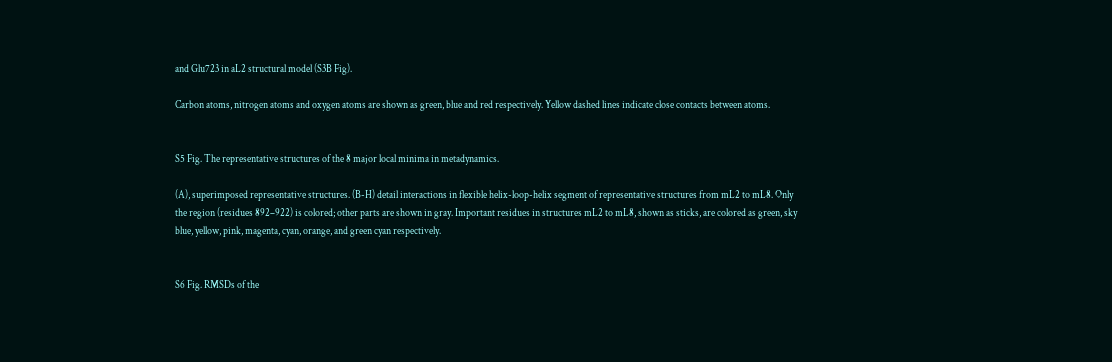and Glu723 in aL2 structural model (S3B Fig).

Carbon atoms, nitrogen atoms and oxygen atoms are shown as green, blue and red respectively. Yellow dashed lines indicate close contacts between atoms.


S5 Fig. The representative structures of the 8 major local minima in metadynamics.

(A), superimposed representative structures. (B-H) detail interactions in flexible helix-loop-helix segment of representative structures from mL2 to mL8. Only the region (residues 892–922) is colored; other parts are shown in gray. Important residues in structures mL2 to mL8, shown as sticks, are colored as green, sky blue, yellow, pink, magenta, cyan, orange, and green cyan respectively.


S6 Fig. RMSDs of the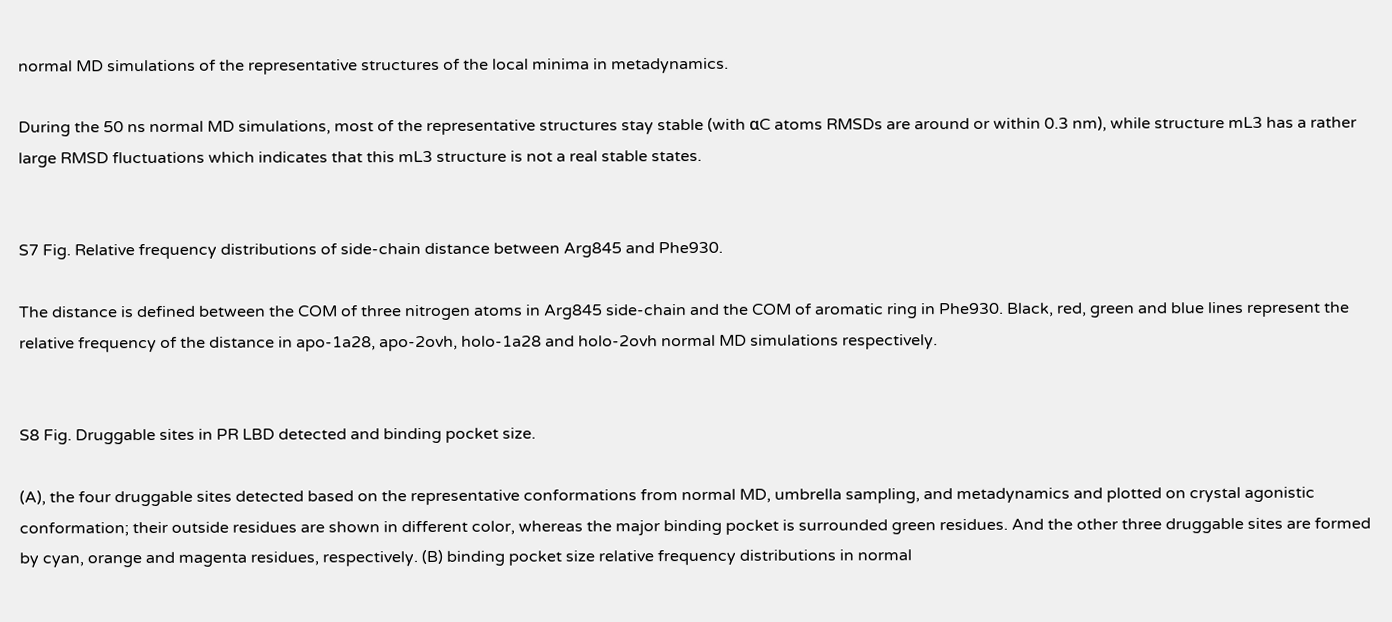normal MD simulations of the representative structures of the local minima in metadynamics.

During the 50 ns normal MD simulations, most of the representative structures stay stable (with αC atoms RMSDs are around or within 0.3 nm), while structure mL3 has a rather large RMSD fluctuations which indicates that this mL3 structure is not a real stable states.


S7 Fig. Relative frequency distributions of side-chain distance between Arg845 and Phe930.

The distance is defined between the COM of three nitrogen atoms in Arg845 side-chain and the COM of aromatic ring in Phe930. Black, red, green and blue lines represent the relative frequency of the distance in apo-1a28, apo-2ovh, holo-1a28 and holo-2ovh normal MD simulations respectively.


S8 Fig. Druggable sites in PR LBD detected and binding pocket size.

(A), the four druggable sites detected based on the representative conformations from normal MD, umbrella sampling, and metadynamics and plotted on crystal agonistic conformation; their outside residues are shown in different color, whereas the major binding pocket is surrounded green residues. And the other three druggable sites are formed by cyan, orange and magenta residues, respectively. (B) binding pocket size relative frequency distributions in normal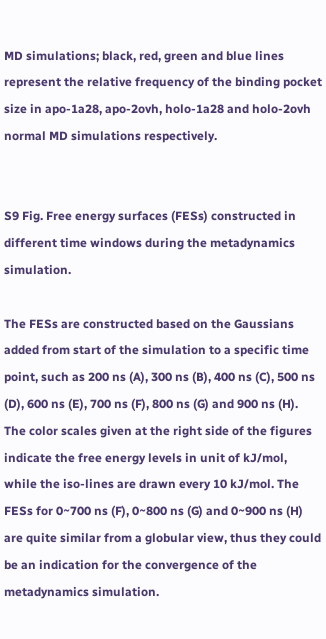MD simulations; black, red, green and blue lines represent the relative frequency of the binding pocket size in apo-1a28, apo-2ovh, holo-1a28 and holo-2ovh normal MD simulations respectively.


S9 Fig. Free energy surfaces (FESs) constructed in different time windows during the metadynamics simulation.

The FESs are constructed based on the Gaussians added from start of the simulation to a specific time point, such as 200 ns (A), 300 ns (B), 400 ns (C), 500 ns (D), 600 ns (E), 700 ns (F), 800 ns (G) and 900 ns (H). The color scales given at the right side of the figures indicate the free energy levels in unit of kJ/mol, while the iso-lines are drawn every 10 kJ/mol. The FESs for 0~700 ns (F), 0~800 ns (G) and 0~900 ns (H) are quite similar from a globular view, thus they could be an indication for the convergence of the metadynamics simulation.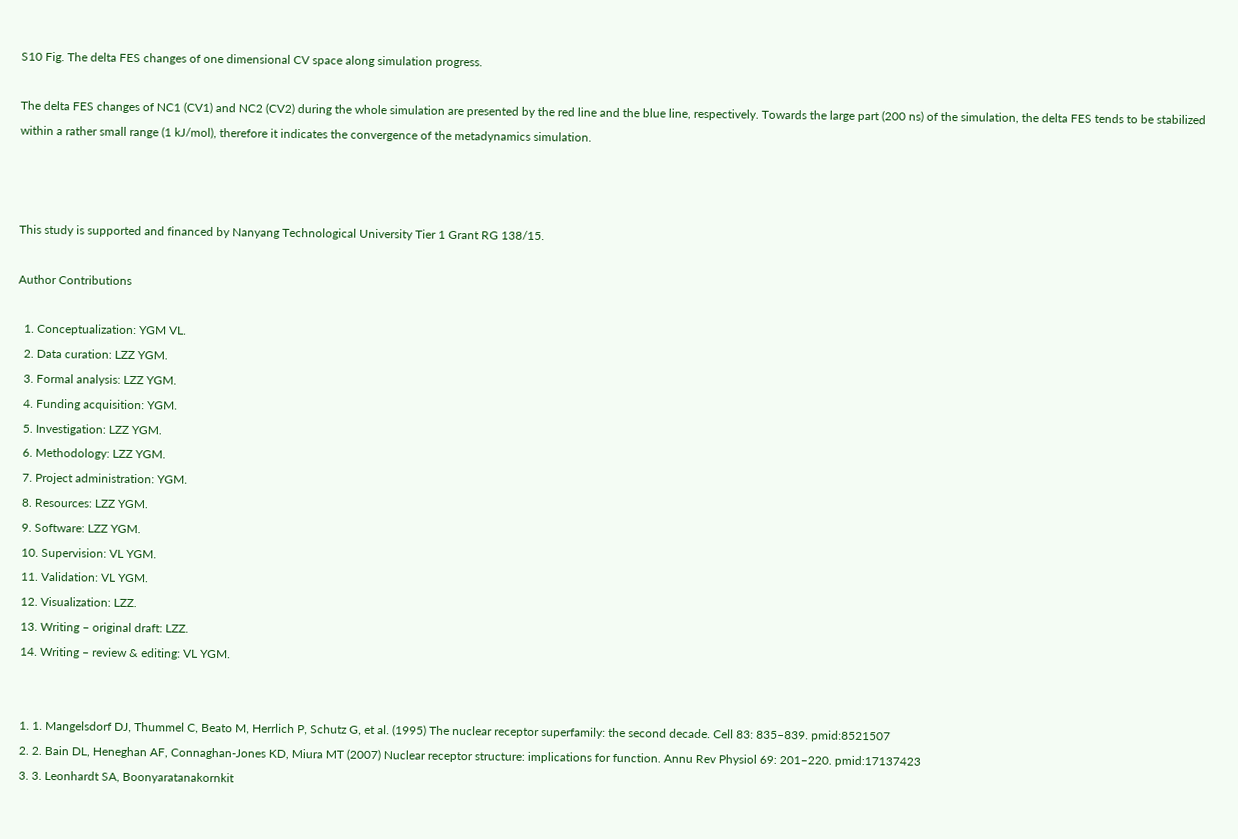S10 Fig. The delta FES changes of one dimensional CV space along simulation progress.

The delta FES changes of NC1 (CV1) and NC2 (CV2) during the whole simulation are presented by the red line and the blue line, respectively. Towards the large part (200 ns) of the simulation, the delta FES tends to be stabilized within a rather small range (1 kJ/mol), therefore it indicates the convergence of the metadynamics simulation.



This study is supported and financed by Nanyang Technological University Tier 1 Grant RG 138/15.

Author Contributions

  1. Conceptualization: YGM VL.
  2. Data curation: LZZ YGM.
  3. Formal analysis: LZZ YGM.
  4. Funding acquisition: YGM.
  5. Investigation: LZZ YGM.
  6. Methodology: LZZ YGM.
  7. Project administration: YGM.
  8. Resources: LZZ YGM.
  9. Software: LZZ YGM.
  10. Supervision: VL YGM.
  11. Validation: VL YGM.
  12. Visualization: LZZ.
  13. Writing – original draft: LZZ.
  14. Writing – review & editing: VL YGM.


  1. 1. Mangelsdorf DJ, Thummel C, Beato M, Herrlich P, Schutz G, et al. (1995) The nuclear receptor superfamily: the second decade. Cell 83: 835–839. pmid:8521507
  2. 2. Bain DL, Heneghan AF, Connaghan-Jones KD, Miura MT (2007) Nuclear receptor structure: implications for function. Annu Rev Physiol 69: 201–220. pmid:17137423
  3. 3. Leonhardt SA, Boonyaratanakornkit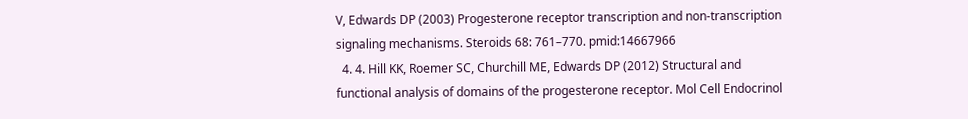V, Edwards DP (2003) Progesterone receptor transcription and non-transcription signaling mechanisms. Steroids 68: 761–770. pmid:14667966
  4. 4. Hill KK, Roemer SC, Churchill ME, Edwards DP (2012) Structural and functional analysis of domains of the progesterone receptor. Mol Cell Endocrinol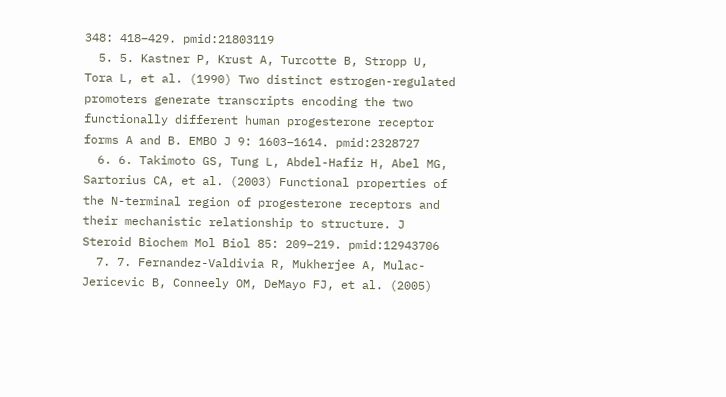348: 418–429. pmid:21803119
  5. 5. Kastner P, Krust A, Turcotte B, Stropp U, Tora L, et al. (1990) Two distinct estrogen-regulated promoters generate transcripts encoding the two functionally different human progesterone receptor forms A and B. EMBO J 9: 1603–1614. pmid:2328727
  6. 6. Takimoto GS, Tung L, Abdel-Hafiz H, Abel MG, Sartorius CA, et al. (2003) Functional properties of the N-terminal region of progesterone receptors and their mechanistic relationship to structure. J Steroid Biochem Mol Biol 85: 209–219. pmid:12943706
  7. 7. Fernandez-Valdivia R, Mukherjee A, Mulac-Jericevic B, Conneely OM, DeMayo FJ, et al. (2005)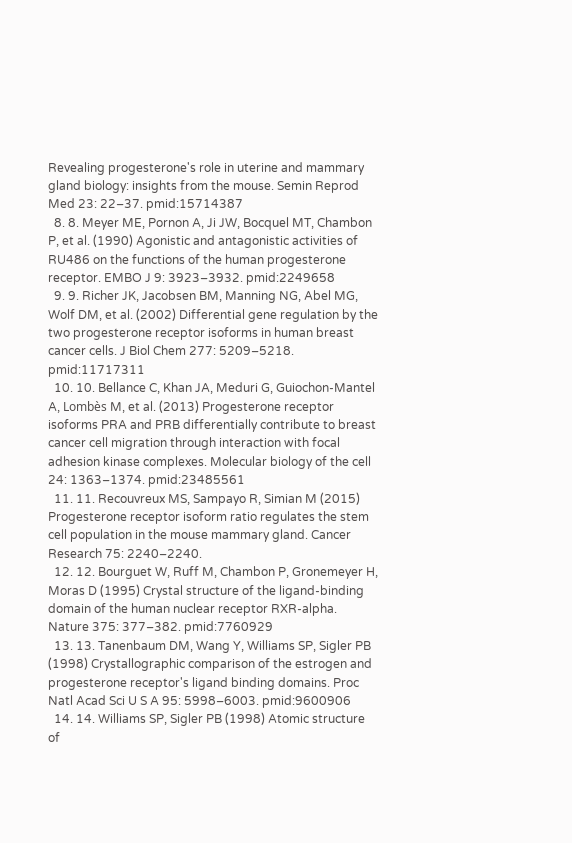Revealing progesterone's role in uterine and mammary gland biology: insights from the mouse. Semin Reprod Med 23: 22–37. pmid:15714387
  8. 8. Meyer ME, Pornon A, Ji JW, Bocquel MT, Chambon P, et al. (1990) Agonistic and antagonistic activities of RU486 on the functions of the human progesterone receptor. EMBO J 9: 3923–3932. pmid:2249658
  9. 9. Richer JK, Jacobsen BM, Manning NG, Abel MG, Wolf DM, et al. (2002) Differential gene regulation by the two progesterone receptor isoforms in human breast cancer cells. J Biol Chem 277: 5209–5218. pmid:11717311
  10. 10. Bellance C, Khan JA, Meduri G, Guiochon-Mantel A, Lombès M, et al. (2013) Progesterone receptor isoforms PRA and PRB differentially contribute to breast cancer cell migration through interaction with focal adhesion kinase complexes. Molecular biology of the cell 24: 1363–1374. pmid:23485561
  11. 11. Recouvreux MS, Sampayo R, Simian M (2015) Progesterone receptor isoform ratio regulates the stem cell population in the mouse mammary gland. Cancer Research 75: 2240–2240.
  12. 12. Bourguet W, Ruff M, Chambon P, Gronemeyer H, Moras D (1995) Crystal structure of the ligand-binding domain of the human nuclear receptor RXR-alpha. Nature 375: 377–382. pmid:7760929
  13. 13. Tanenbaum DM, Wang Y, Williams SP, Sigler PB (1998) Crystallographic comparison of the estrogen and progesterone receptor's ligand binding domains. Proc Natl Acad Sci U S A 95: 5998–6003. pmid:9600906
  14. 14. Williams SP, Sigler PB (1998) Atomic structure of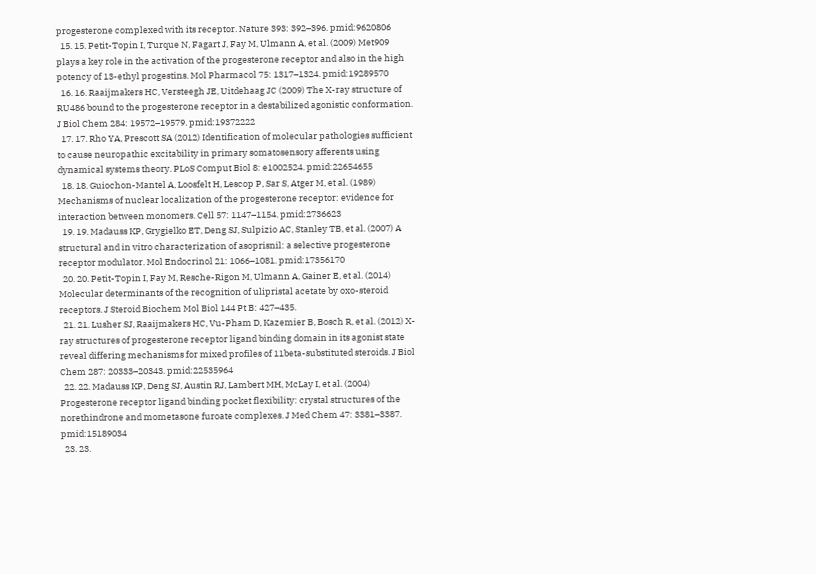progesterone complexed with its receptor. Nature 393: 392–396. pmid:9620806
  15. 15. Petit-Topin I, Turque N, Fagart J, Fay M, Ulmann A, et al. (2009) Met909 plays a key role in the activation of the progesterone receptor and also in the high potency of 13-ethyl progestins. Mol Pharmacol 75: 1317–1324. pmid:19289570
  16. 16. Raaijmakers HC, Versteegh JE, Uitdehaag JC (2009) The X-ray structure of RU486 bound to the progesterone receptor in a destabilized agonistic conformation. J Biol Chem 284: 19572–19579. pmid:19372222
  17. 17. Rho YA, Prescott SA (2012) Identification of molecular pathologies sufficient to cause neuropathic excitability in primary somatosensory afferents using dynamical systems theory. PLoS Comput Biol 8: e1002524. pmid:22654655
  18. 18. Guiochon-Mantel A, Loosfelt H, Lescop P, Sar S, Atger M, et al. (1989) Mechanisms of nuclear localization of the progesterone receptor: evidence for interaction between monomers. Cell 57: 1147–1154. pmid:2736623
  19. 19. Madauss KP, Grygielko ET, Deng SJ, Sulpizio AC, Stanley TB, et al. (2007) A structural and in vitro characterization of asoprisnil: a selective progesterone receptor modulator. Mol Endocrinol 21: 1066–1081. pmid:17356170
  20. 20. Petit-Topin I, Fay M, Resche-Rigon M, Ulmann A, Gainer E, et al. (2014) Molecular determinants of the recognition of ulipristal acetate by oxo-steroid receptors. J Steroid Biochem Mol Biol 144 Pt B: 427–435.
  21. 21. Lusher SJ, Raaijmakers HC, Vu-Pham D, Kazemier B, Bosch R, et al. (2012) X-ray structures of progesterone receptor ligand binding domain in its agonist state reveal differing mechanisms for mixed profiles of 11beta-substituted steroids. J Biol Chem 287: 20333–20343. pmid:22535964
  22. 22. Madauss KP, Deng SJ, Austin RJ, Lambert MH, McLay I, et al. (2004) Progesterone receptor ligand binding pocket flexibility: crystal structures of the norethindrone and mometasone furoate complexes. J Med Chem 47: 3381–3387. pmid:15189034
  23. 23.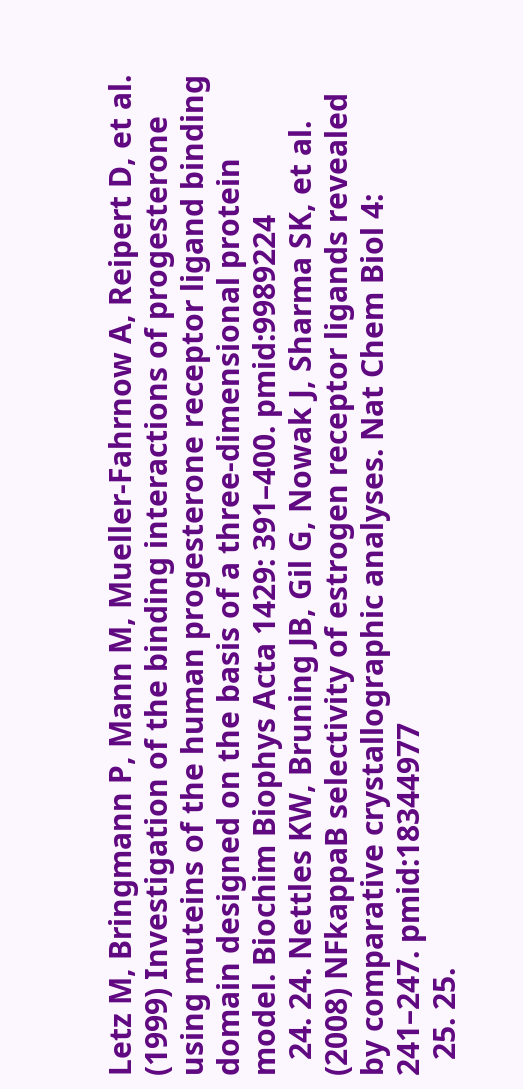Letz M, Bringmann P, Mann M, Mueller-Fahrnow A, Reipert D, et al. (1999) Investigation of the binding interactions of progesterone using muteins of the human progesterone receptor ligand binding domain designed on the basis of a three-dimensional protein model. Biochim Biophys Acta 1429: 391–400. pmid:9989224
  24. 24. Nettles KW, Bruning JB, Gil G, Nowak J, Sharma SK, et al. (2008) NFkappaB selectivity of estrogen receptor ligands revealed by comparative crystallographic analyses. Nat Chem Biol 4: 241–247. pmid:18344977
  25. 25.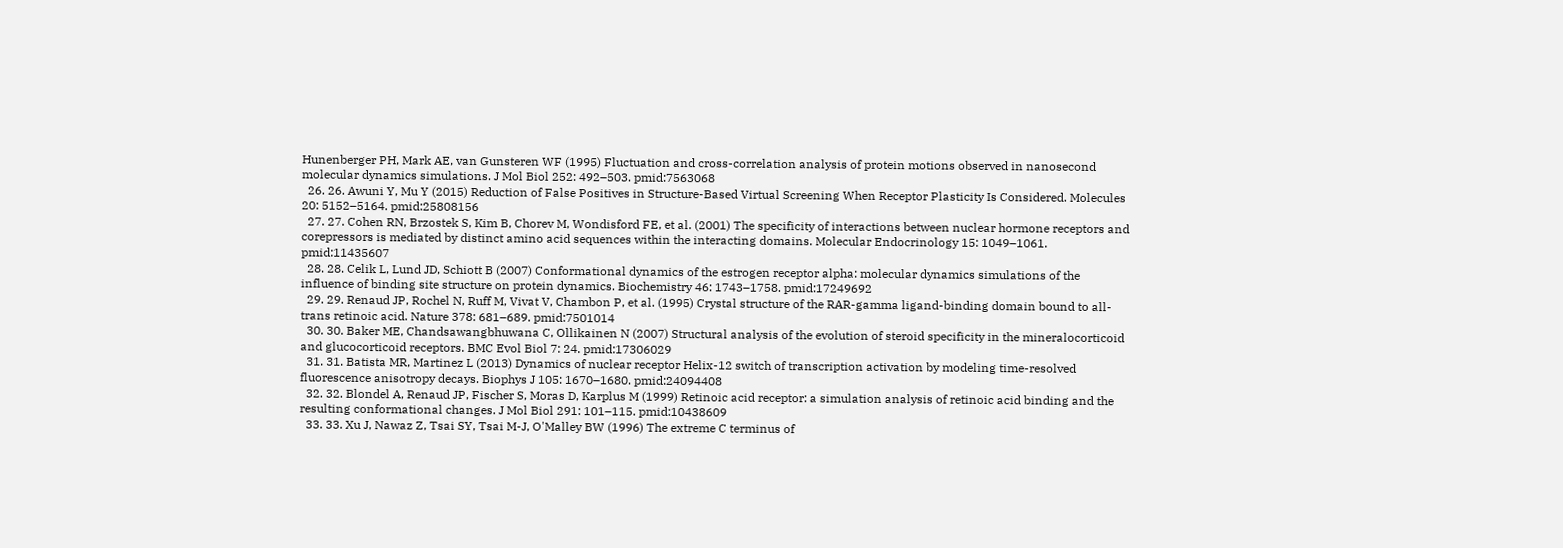Hunenberger PH, Mark AE, van Gunsteren WF (1995) Fluctuation and cross-correlation analysis of protein motions observed in nanosecond molecular dynamics simulations. J Mol Biol 252: 492–503. pmid:7563068
  26. 26. Awuni Y, Mu Y (2015) Reduction of False Positives in Structure-Based Virtual Screening When Receptor Plasticity Is Considered. Molecules 20: 5152–5164. pmid:25808156
  27. 27. Cohen RN, Brzostek S, Kim B, Chorev M, Wondisford FE, et al. (2001) The specificity of interactions between nuclear hormone receptors and corepressors is mediated by distinct amino acid sequences within the interacting domains. Molecular Endocrinology 15: 1049–1061. pmid:11435607
  28. 28. Celik L, Lund JD, Schiott B (2007) Conformational dynamics of the estrogen receptor alpha: molecular dynamics simulations of the influence of binding site structure on protein dynamics. Biochemistry 46: 1743–1758. pmid:17249692
  29. 29. Renaud JP, Rochel N, Ruff M, Vivat V, Chambon P, et al. (1995) Crystal structure of the RAR-gamma ligand-binding domain bound to all-trans retinoic acid. Nature 378: 681–689. pmid:7501014
  30. 30. Baker ME, Chandsawangbhuwana C, Ollikainen N (2007) Structural analysis of the evolution of steroid specificity in the mineralocorticoid and glucocorticoid receptors. BMC Evol Biol 7: 24. pmid:17306029
  31. 31. Batista MR, Martinez L (2013) Dynamics of nuclear receptor Helix-12 switch of transcription activation by modeling time-resolved fluorescence anisotropy decays. Biophys J 105: 1670–1680. pmid:24094408
  32. 32. Blondel A, Renaud JP, Fischer S, Moras D, Karplus M (1999) Retinoic acid receptor: a simulation analysis of retinoic acid binding and the resulting conformational changes. J Mol Biol 291: 101–115. pmid:10438609
  33. 33. Xu J, Nawaz Z, Tsai SY, Tsai M-J, O'Malley BW (1996) The extreme C terminus of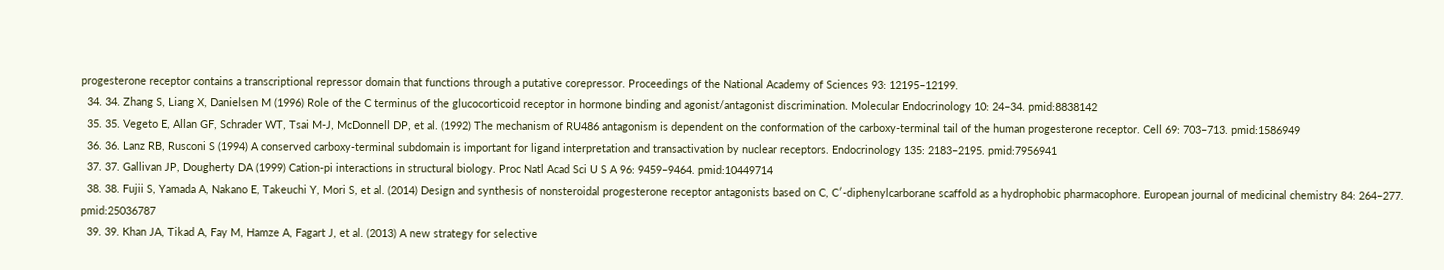progesterone receptor contains a transcriptional repressor domain that functions through a putative corepressor. Proceedings of the National Academy of Sciences 93: 12195–12199.
  34. 34. Zhang S, Liang X, Danielsen M (1996) Role of the C terminus of the glucocorticoid receptor in hormone binding and agonist/antagonist discrimination. Molecular Endocrinology 10: 24–34. pmid:8838142
  35. 35. Vegeto E, Allan GF, Schrader WT, Tsai M-J, McDonnell DP, et al. (1992) The mechanism of RU486 antagonism is dependent on the conformation of the carboxy-terminal tail of the human progesterone receptor. Cell 69: 703–713. pmid:1586949
  36. 36. Lanz RB, Rusconi S (1994) A conserved carboxy-terminal subdomain is important for ligand interpretation and transactivation by nuclear receptors. Endocrinology 135: 2183–2195. pmid:7956941
  37. 37. Gallivan JP, Dougherty DA (1999) Cation-pi interactions in structural biology. Proc Natl Acad Sci U S A 96: 9459–9464. pmid:10449714
  38. 38. Fujii S, Yamada A, Nakano E, Takeuchi Y, Mori S, et al. (2014) Design and synthesis of nonsteroidal progesterone receptor antagonists based on C, C′-diphenylcarborane scaffold as a hydrophobic pharmacophore. European journal of medicinal chemistry 84: 264–277. pmid:25036787
  39. 39. Khan JA, Tikad A, Fay M, Hamze A, Fagart J, et al. (2013) A new strategy for selective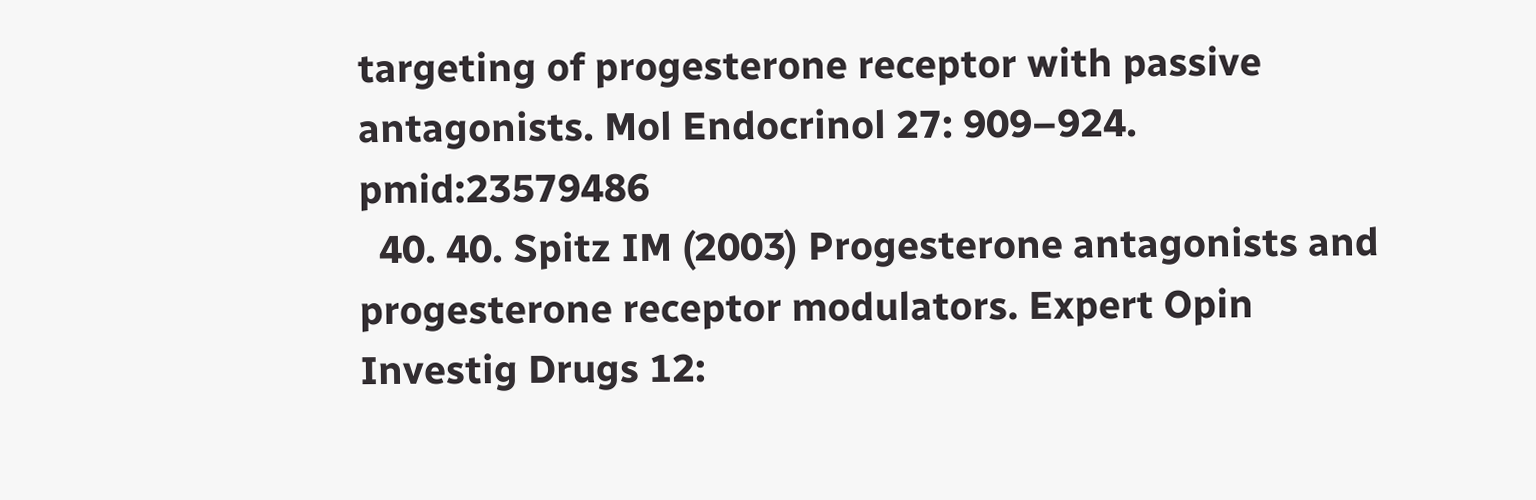targeting of progesterone receptor with passive antagonists. Mol Endocrinol 27: 909–924. pmid:23579486
  40. 40. Spitz IM (2003) Progesterone antagonists and progesterone receptor modulators. Expert Opin Investig Drugs 12: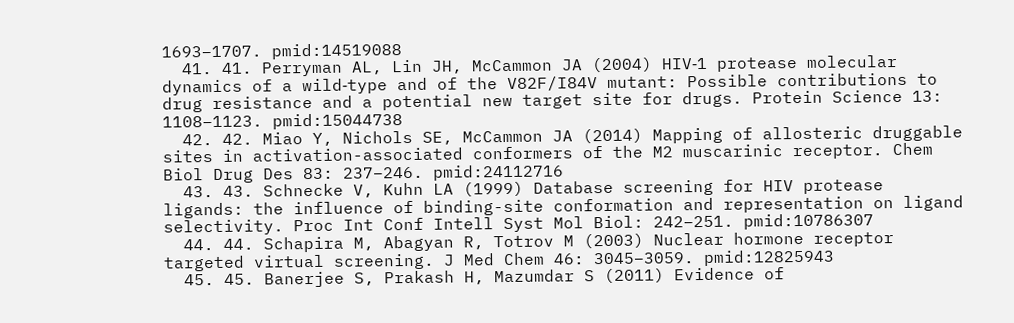1693–1707. pmid:14519088
  41. 41. Perryman AL, Lin JH, McCammon JA (2004) HIV‐1 protease molecular dynamics of a wild‐type and of the V82F/I84V mutant: Possible contributions to drug resistance and a potential new target site for drugs. Protein Science 13: 1108–1123. pmid:15044738
  42. 42. Miao Y, Nichols SE, McCammon JA (2014) Mapping of allosteric druggable sites in activation-associated conformers of the M2 muscarinic receptor. Chem Biol Drug Des 83: 237–246. pmid:24112716
  43. 43. Schnecke V, Kuhn LA (1999) Database screening for HIV protease ligands: the influence of binding-site conformation and representation on ligand selectivity. Proc Int Conf Intell Syst Mol Biol: 242–251. pmid:10786307
  44. 44. Schapira M, Abagyan R, Totrov M (2003) Nuclear hormone receptor targeted virtual screening. J Med Chem 46: 3045–3059. pmid:12825943
  45. 45. Banerjee S, Prakash H, Mazumdar S (2011) Evidence of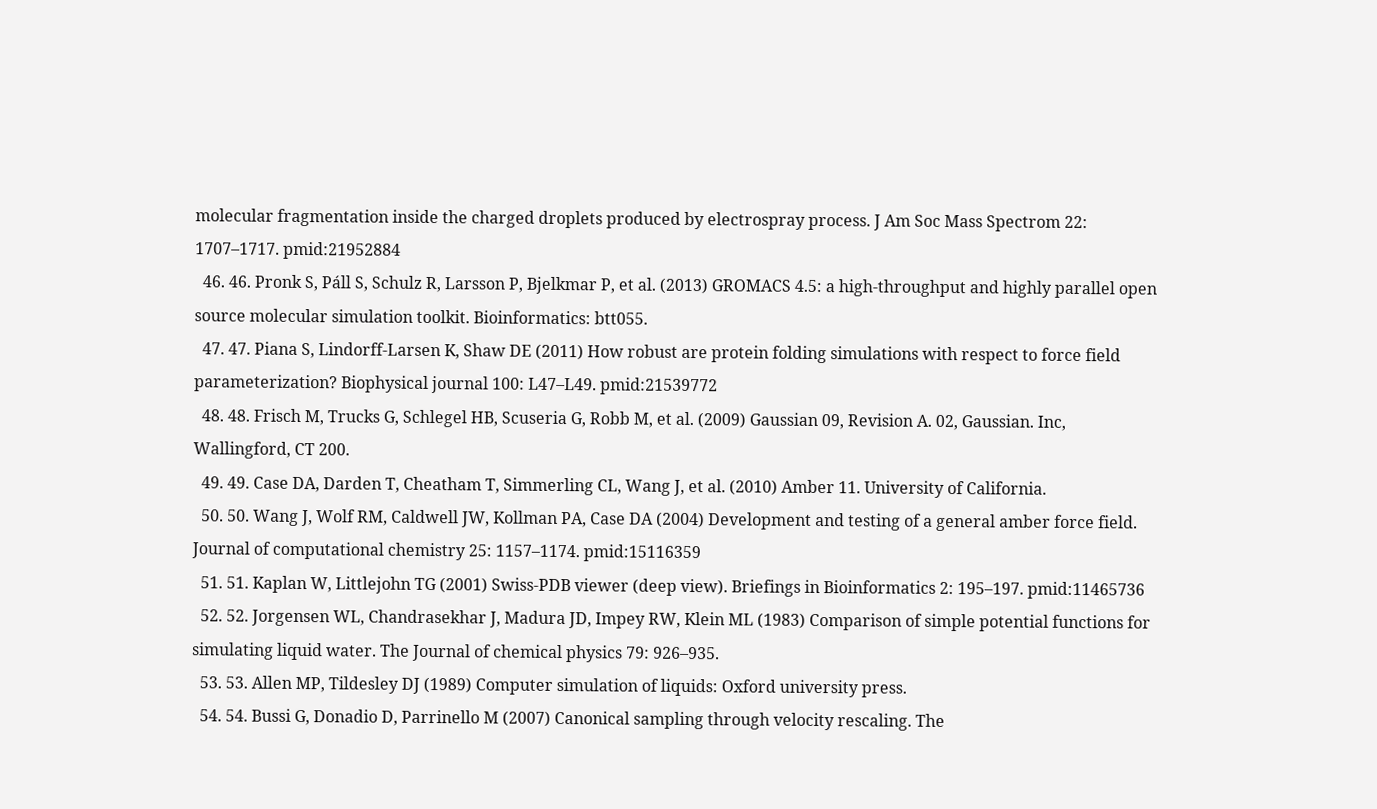molecular fragmentation inside the charged droplets produced by electrospray process. J Am Soc Mass Spectrom 22: 1707–1717. pmid:21952884
  46. 46. Pronk S, Páll S, Schulz R, Larsson P, Bjelkmar P, et al. (2013) GROMACS 4.5: a high-throughput and highly parallel open source molecular simulation toolkit. Bioinformatics: btt055.
  47. 47. Piana S, Lindorff-Larsen K, Shaw DE (2011) How robust are protein folding simulations with respect to force field parameterization? Biophysical journal 100: L47–L49. pmid:21539772
  48. 48. Frisch M, Trucks G, Schlegel HB, Scuseria G, Robb M, et al. (2009) Gaussian 09, Revision A. 02, Gaussian. Inc, Wallingford, CT 200.
  49. 49. Case DA, Darden T, Cheatham T, Simmerling CL, Wang J, et al. (2010) Amber 11. University of California.
  50. 50. Wang J, Wolf RM, Caldwell JW, Kollman PA, Case DA (2004) Development and testing of a general amber force field. Journal of computational chemistry 25: 1157–1174. pmid:15116359
  51. 51. Kaplan W, Littlejohn TG (2001) Swiss-PDB viewer (deep view). Briefings in Bioinformatics 2: 195–197. pmid:11465736
  52. 52. Jorgensen WL, Chandrasekhar J, Madura JD, Impey RW, Klein ML (1983) Comparison of simple potential functions for simulating liquid water. The Journal of chemical physics 79: 926–935.
  53. 53. Allen MP, Tildesley DJ (1989) Computer simulation of liquids: Oxford university press.
  54. 54. Bussi G, Donadio D, Parrinello M (2007) Canonical sampling through velocity rescaling. The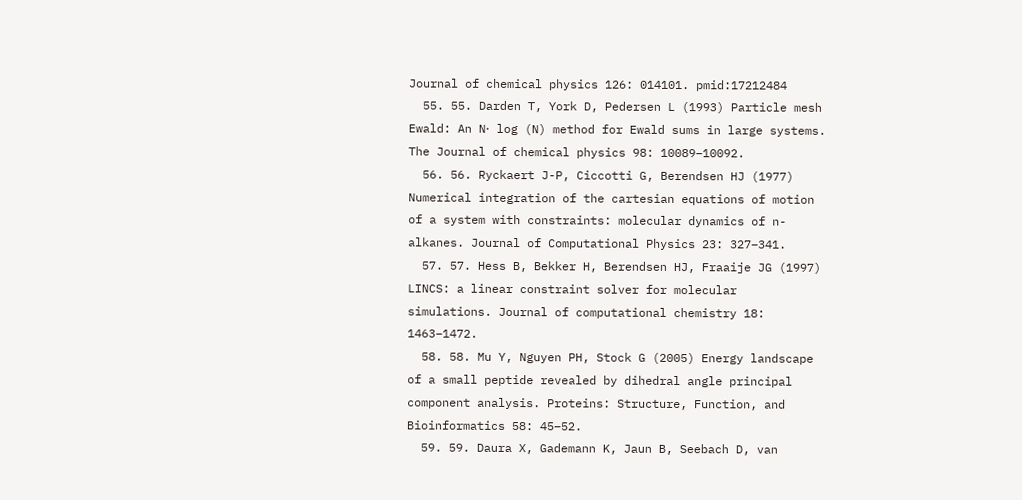Journal of chemical physics 126: 014101. pmid:17212484
  55. 55. Darden T, York D, Pedersen L (1993) Particle mesh Ewald: An N⋅ log (N) method for Ewald sums in large systems. The Journal of chemical physics 98: 10089–10092.
  56. 56. Ryckaert J-P, Ciccotti G, Berendsen HJ (1977) Numerical integration of the cartesian equations of motion of a system with constraints: molecular dynamics of n-alkanes. Journal of Computational Physics 23: 327–341.
  57. 57. Hess B, Bekker H, Berendsen HJ, Fraaije JG (1997) LINCS: a linear constraint solver for molecular simulations. Journal of computational chemistry 18: 1463–1472.
  58. 58. Mu Y, Nguyen PH, Stock G (2005) Energy landscape of a small peptide revealed by dihedral angle principal component analysis. Proteins: Structure, Function, and Bioinformatics 58: 45–52.
  59. 59. Daura X, Gademann K, Jaun B, Seebach D, van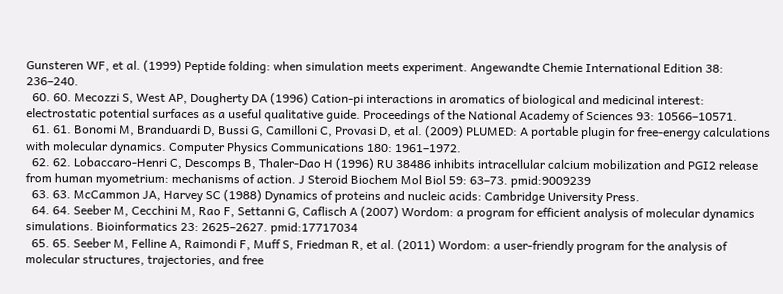Gunsteren WF, et al. (1999) Peptide folding: when simulation meets experiment. Angewandte Chemie International Edition 38: 236–240.
  60. 60. Mecozzi S, West AP, Dougherty DA (1996) Cation-pi interactions in aromatics of biological and medicinal interest: electrostatic potential surfaces as a useful qualitative guide. Proceedings of the National Academy of Sciences 93: 10566–10571.
  61. 61. Bonomi M, Branduardi D, Bussi G, Camilloni C, Provasi D, et al. (2009) PLUMED: A portable plugin for free-energy calculations with molecular dynamics. Computer Physics Communications 180: 1961–1972.
  62. 62. Lobaccaro-Henri C, Descomps B, Thaler-Dao H (1996) RU 38486 inhibits intracellular calcium mobilization and PGI2 release from human myometrium: mechanisms of action. J Steroid Biochem Mol Biol 59: 63–73. pmid:9009239
  63. 63. McCammon JA, Harvey SC (1988) Dynamics of proteins and nucleic acids: Cambridge University Press.
  64. 64. Seeber M, Cecchini M, Rao F, Settanni G, Caflisch A (2007) Wordom: a program for efficient analysis of molecular dynamics simulations. Bioinformatics 23: 2625–2627. pmid:17717034
  65. 65. Seeber M, Felline A, Raimondi F, Muff S, Friedman R, et al. (2011) Wordom: a user-friendly program for the analysis of molecular structures, trajectories, and free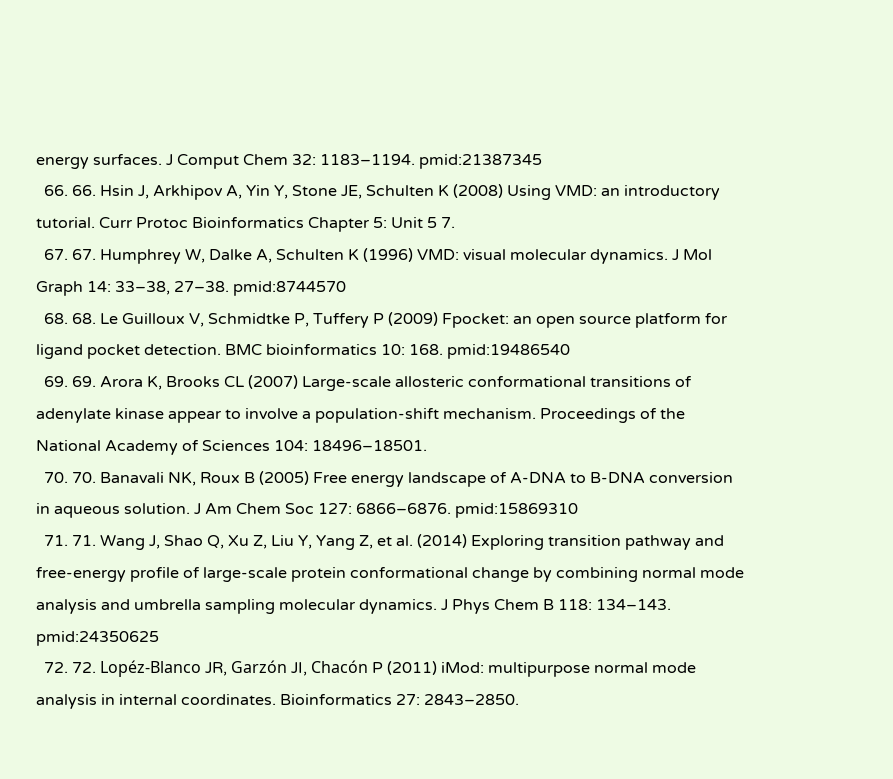energy surfaces. J Comput Chem 32: 1183–1194. pmid:21387345
  66. 66. Hsin J, Arkhipov A, Yin Y, Stone JE, Schulten K (2008) Using VMD: an introductory tutorial. Curr Protoc Bioinformatics Chapter 5: Unit 5 7.
  67. 67. Humphrey W, Dalke A, Schulten K (1996) VMD: visual molecular dynamics. J Mol Graph 14: 33–38, 27–38. pmid:8744570
  68. 68. Le Guilloux V, Schmidtke P, Tuffery P (2009) Fpocket: an open source platform for ligand pocket detection. BMC bioinformatics 10: 168. pmid:19486540
  69. 69. Arora K, Brooks CL (2007) Large-scale allosteric conformational transitions of adenylate kinase appear to involve a population-shift mechanism. Proceedings of the National Academy of Sciences 104: 18496–18501.
  70. 70. Banavali NK, Roux B (2005) Free energy landscape of A-DNA to B-DNA conversion in aqueous solution. J Am Chem Soc 127: 6866–6876. pmid:15869310
  71. 71. Wang J, Shao Q, Xu Z, Liu Y, Yang Z, et al. (2014) Exploring transition pathway and free-energy profile of large-scale protein conformational change by combining normal mode analysis and umbrella sampling molecular dynamics. J Phys Chem B 118: 134–143. pmid:24350625
  72. 72. Lopéz-Blanco JR, Garzón JI, Chacón P (2011) iMod: multipurpose normal mode analysis in internal coordinates. Bioinformatics 27: 2843–2850.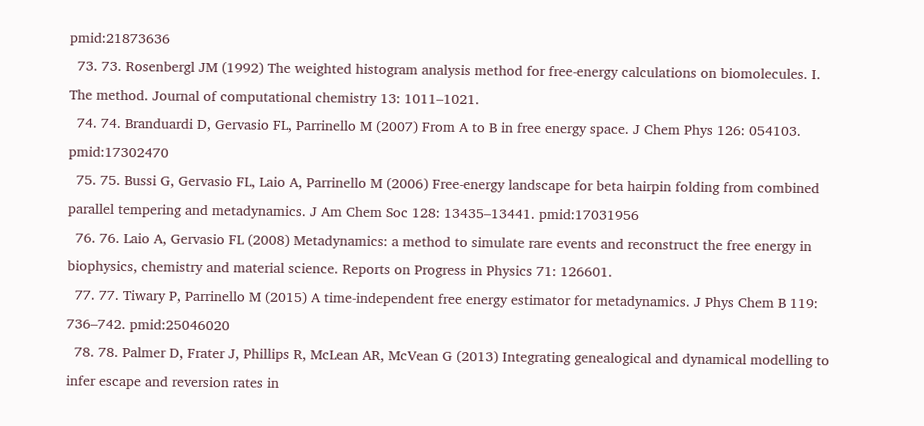pmid:21873636
  73. 73. Rosenbergl JM (1992) The weighted histogram analysis method for free-energy calculations on biomolecules. I. The method. Journal of computational chemistry 13: 1011–1021.
  74. 74. Branduardi D, Gervasio FL, Parrinello M (2007) From A to B in free energy space. J Chem Phys 126: 054103. pmid:17302470
  75. 75. Bussi G, Gervasio FL, Laio A, Parrinello M (2006) Free-energy landscape for beta hairpin folding from combined parallel tempering and metadynamics. J Am Chem Soc 128: 13435–13441. pmid:17031956
  76. 76. Laio A, Gervasio FL (2008) Metadynamics: a method to simulate rare events and reconstruct the free energy in biophysics, chemistry and material science. Reports on Progress in Physics 71: 126601.
  77. 77. Tiwary P, Parrinello M (2015) A time-independent free energy estimator for metadynamics. J Phys Chem B 119: 736–742. pmid:25046020
  78. 78. Palmer D, Frater J, Phillips R, McLean AR, McVean G (2013) Integrating genealogical and dynamical modelling to infer escape and reversion rates in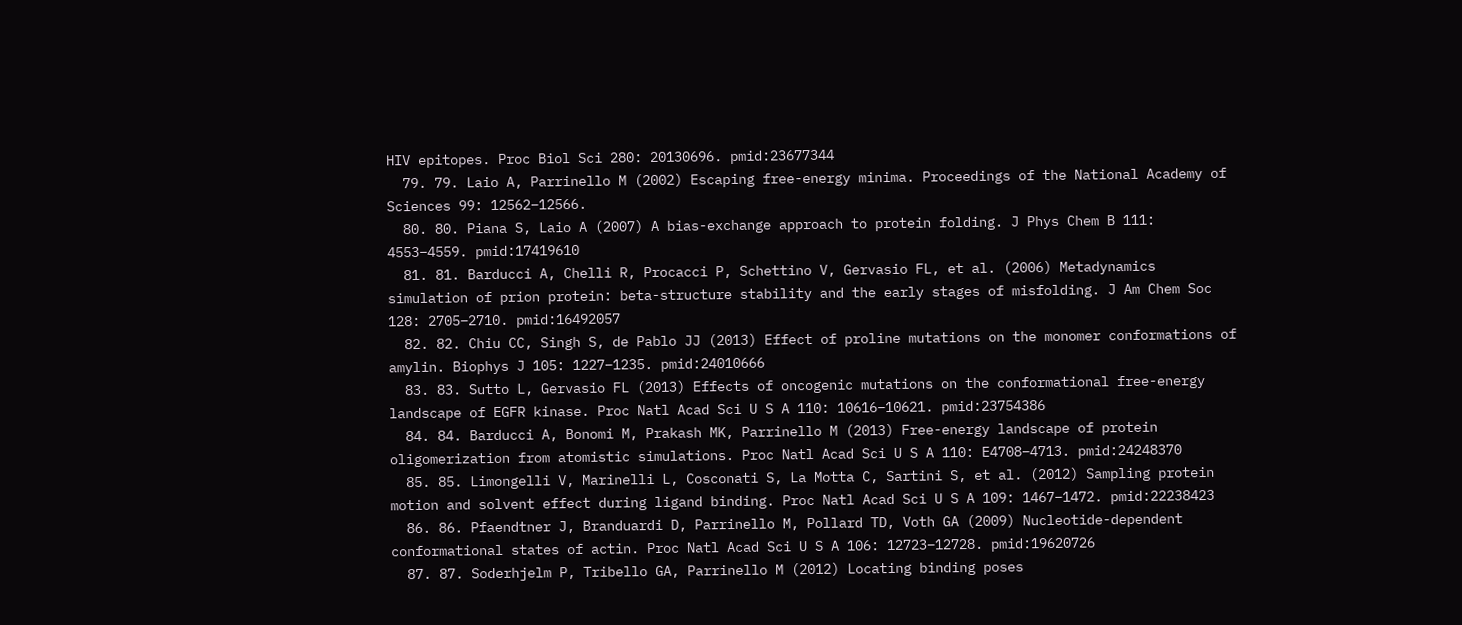HIV epitopes. Proc Biol Sci 280: 20130696. pmid:23677344
  79. 79. Laio A, Parrinello M (2002) Escaping free-energy minima. Proceedings of the National Academy of Sciences 99: 12562–12566.
  80. 80. Piana S, Laio A (2007) A bias-exchange approach to protein folding. J Phys Chem B 111: 4553–4559. pmid:17419610
  81. 81. Barducci A, Chelli R, Procacci P, Schettino V, Gervasio FL, et al. (2006) Metadynamics simulation of prion protein: beta-structure stability and the early stages of misfolding. J Am Chem Soc 128: 2705–2710. pmid:16492057
  82. 82. Chiu CC, Singh S, de Pablo JJ (2013) Effect of proline mutations on the monomer conformations of amylin. Biophys J 105: 1227–1235. pmid:24010666
  83. 83. Sutto L, Gervasio FL (2013) Effects of oncogenic mutations on the conformational free-energy landscape of EGFR kinase. Proc Natl Acad Sci U S A 110: 10616–10621. pmid:23754386
  84. 84. Barducci A, Bonomi M, Prakash MK, Parrinello M (2013) Free-energy landscape of protein oligomerization from atomistic simulations. Proc Natl Acad Sci U S A 110: E4708–4713. pmid:24248370
  85. 85. Limongelli V, Marinelli L, Cosconati S, La Motta C, Sartini S, et al. (2012) Sampling protein motion and solvent effect during ligand binding. Proc Natl Acad Sci U S A 109: 1467–1472. pmid:22238423
  86. 86. Pfaendtner J, Branduardi D, Parrinello M, Pollard TD, Voth GA (2009) Nucleotide-dependent conformational states of actin. Proc Natl Acad Sci U S A 106: 12723–12728. pmid:19620726
  87. 87. Soderhjelm P, Tribello GA, Parrinello M (2012) Locating binding poses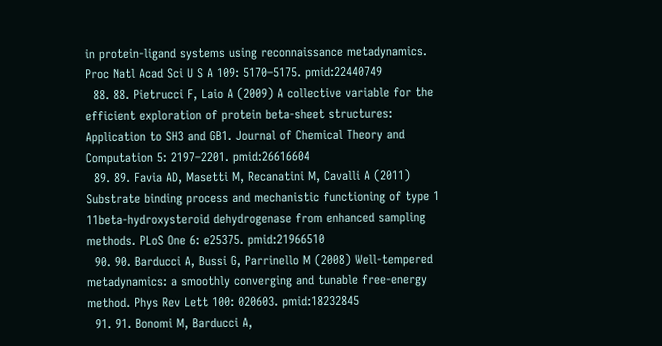in protein-ligand systems using reconnaissance metadynamics. Proc Natl Acad Sci U S A 109: 5170–5175. pmid:22440749
  88. 88. Pietrucci F, Laio A (2009) A collective variable for the efficient exploration of protein beta-sheet structures: Application to SH3 and GB1. Journal of Chemical Theory and Computation 5: 2197–2201. pmid:26616604
  89. 89. Favia AD, Masetti M, Recanatini M, Cavalli A (2011) Substrate binding process and mechanistic functioning of type 1 11beta-hydroxysteroid dehydrogenase from enhanced sampling methods. PLoS One 6: e25375. pmid:21966510
  90. 90. Barducci A, Bussi G, Parrinello M (2008) Well-tempered metadynamics: a smoothly converging and tunable free-energy method. Phys Rev Lett 100: 020603. pmid:18232845
  91. 91. Bonomi M, Barducci A,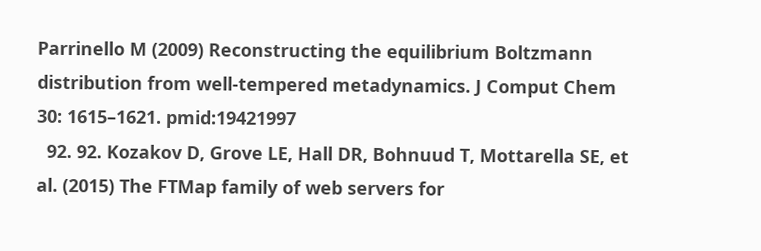Parrinello M (2009) Reconstructing the equilibrium Boltzmann distribution from well-tempered metadynamics. J Comput Chem 30: 1615–1621. pmid:19421997
  92. 92. Kozakov D, Grove LE, Hall DR, Bohnuud T, Mottarella SE, et al. (2015) The FTMap family of web servers for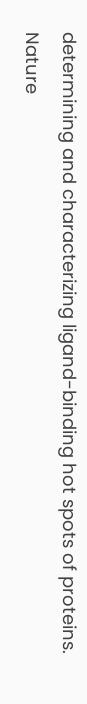determining and characterizing ligand-binding hot spots of proteins. Nature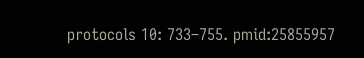protocols 10: 733–755. pmid:25855957